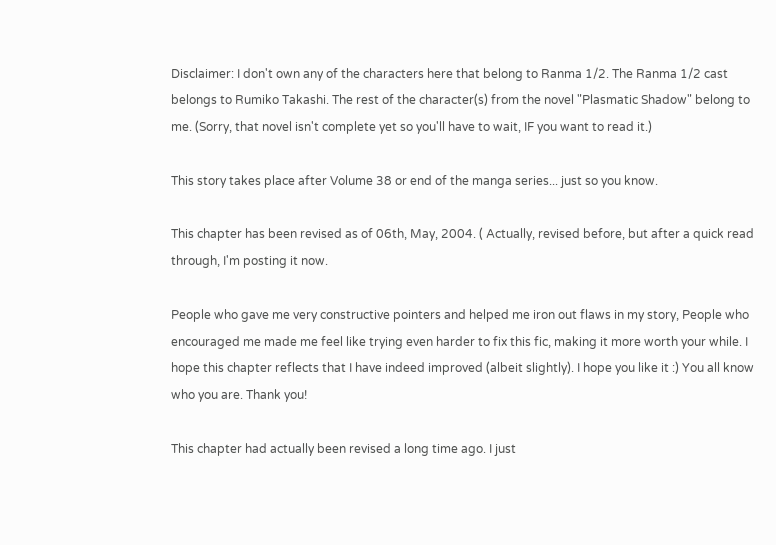Disclaimer: I don't own any of the characters here that belong to Ranma 1/2. The Ranma 1/2 cast belongs to Rumiko Takashi. The rest of the character(s) from the novel "Plasmatic Shadow" belong to me. (Sorry, that novel isn't complete yet so you'll have to wait, IF you want to read it.)

This story takes place after Volume 38 or end of the manga series... just so you know.

This chapter has been revised as of 06th, May, 2004. ( Actually, revised before, but after a quick read through, I'm posting it now.

People who gave me very constructive pointers and helped me iron out flaws in my story, People who encouraged me made me feel like trying even harder to fix this fic, making it more worth your while. I hope this chapter reflects that I have indeed improved (albeit slightly). I hope you like it :) You all know who you are. Thank you!

This chapter had actually been revised a long time ago. I just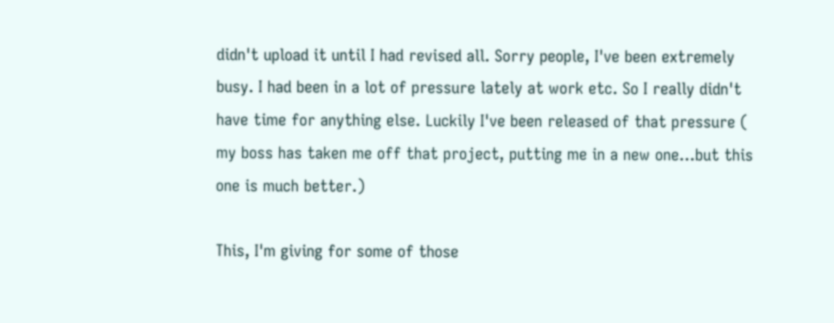didn't upload it until I had revised all. Sorry people, I've been extremely busy. I had been in a lot of pressure lately at work etc. So I really didn't have time for anything else. Luckily I've been released of that pressure ( my boss has taken me off that project, putting me in a new one…but this one is much better.)

This, I'm giving for some of those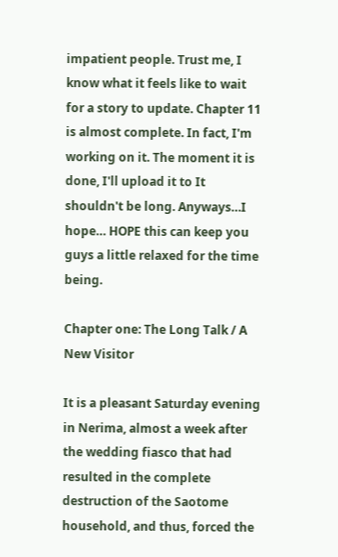impatient people. Trust me, I know what it feels like to wait for a story to update. Chapter 11 is almost complete. In fact, I'm working on it. The moment it is done, I'll upload it to It shouldn't be long. Anyways…I hope… HOPE this can keep you guys a little relaxed for the time being.

Chapter one: The Long Talk / A New Visitor

It is a pleasant Saturday evening in Nerima, almost a week after the wedding fiasco that had resulted in the complete destruction of the Saotome household, and thus, forced the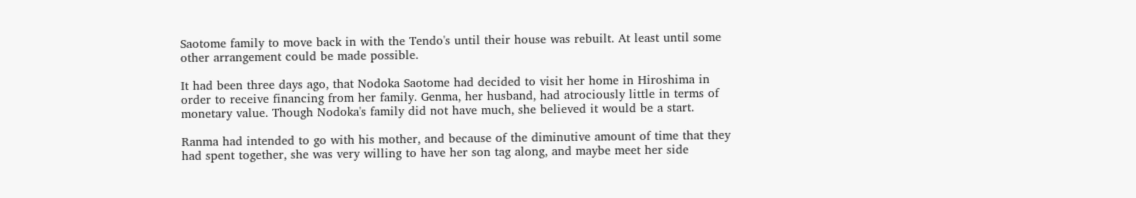Saotome family to move back in with the Tendo's until their house was rebuilt. At least until some other arrangement could be made possible.

It had been three days ago, that Nodoka Saotome had decided to visit her home in Hiroshima in order to receive financing from her family. Genma, her husband, had atrociously little in terms of monetary value. Though Nodoka's family did not have much, she believed it would be a start.

Ranma had intended to go with his mother, and because of the diminutive amount of time that they had spent together, she was very willing to have her son tag along, and maybe meet her side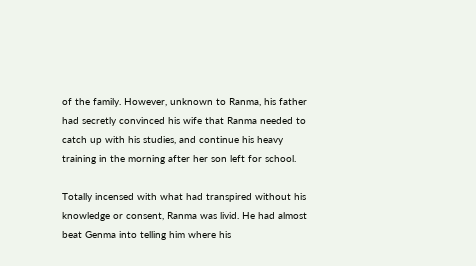of the family. However, unknown to Ranma, his father had secretly convinced his wife that Ranma needed to catch up with his studies, and continue his heavy training in the morning after her son left for school.

Totally incensed with what had transpired without his knowledge or consent, Ranma was livid. He had almost beat Genma into telling him where his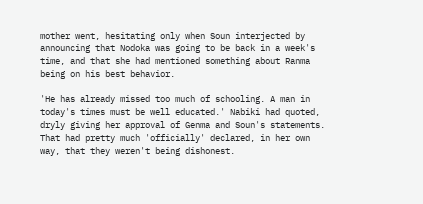mother went, hesitating only when Soun interjected by announcing that Nodoka was going to be back in a week's time, and that she had mentioned something about Ranma being on his best behavior.

'He has already missed too much of schooling. A man in today's times must be well educated.' Nabiki had quoted, dryly giving her approval of Genma and Soun's statements. That had pretty much 'officially' declared, in her own way, that they weren't being dishonest.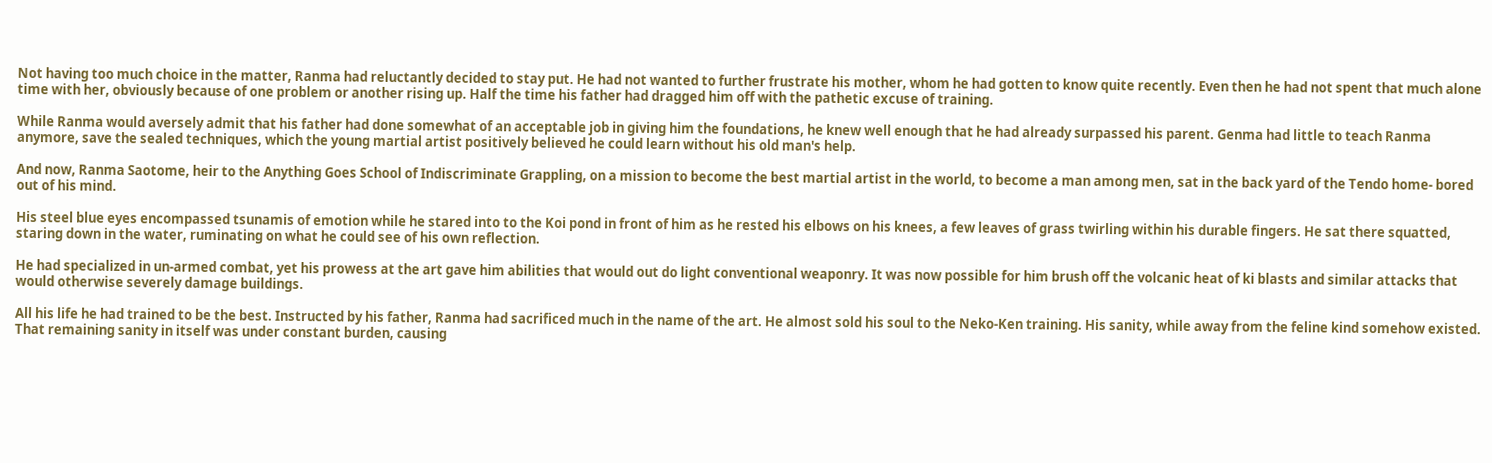Not having too much choice in the matter, Ranma had reluctantly decided to stay put. He had not wanted to further frustrate his mother, whom he had gotten to know quite recently. Even then he had not spent that much alone time with her, obviously because of one problem or another rising up. Half the time his father had dragged him off with the pathetic excuse of training.

While Ranma would aversely admit that his father had done somewhat of an acceptable job in giving him the foundations, he knew well enough that he had already surpassed his parent. Genma had little to teach Ranma anymore, save the sealed techniques, which the young martial artist positively believed he could learn without his old man's help.

And now, Ranma Saotome, heir to the Anything Goes School of Indiscriminate Grappling, on a mission to become the best martial artist in the world, to become a man among men, sat in the back yard of the Tendo home- bored out of his mind.

His steel blue eyes encompassed tsunamis of emotion while he stared into to the Koi pond in front of him as he rested his elbows on his knees, a few leaves of grass twirling within his durable fingers. He sat there squatted, staring down in the water, ruminating on what he could see of his own reflection.

He had specialized in un-armed combat, yet his prowess at the art gave him abilities that would out do light conventional weaponry. It was now possible for him brush off the volcanic heat of ki blasts and similar attacks that would otherwise severely damage buildings.

All his life he had trained to be the best. Instructed by his father, Ranma had sacrificed much in the name of the art. He almost sold his soul to the Neko-Ken training. His sanity, while away from the feline kind somehow existed. That remaining sanity in itself was under constant burden, causing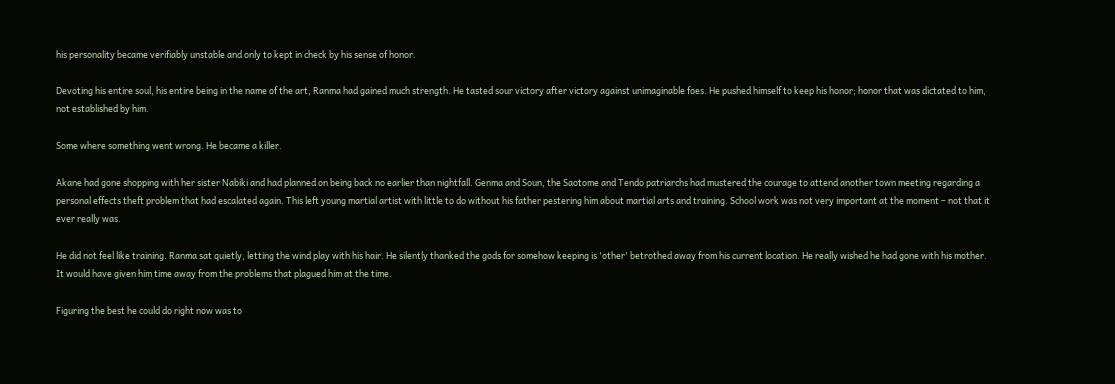his personality became verifiably unstable and only to kept in check by his sense of honor.

Devoting his entire soul, his entire being in the name of the art, Ranma had gained much strength. He tasted sour victory after victory against unimaginable foes. He pushed himself to keep his honor; honor that was dictated to him, not established by him.

Some where something went wrong. He became a killer.

Akane had gone shopping with her sister Nabiki and had planned on being back no earlier than nightfall. Genma and Soun, the Saotome and Tendo patriarchs had mustered the courage to attend another town meeting regarding a personal effects theft problem that had escalated again. This left young martial artist with little to do without his father pestering him about martial arts and training. School work was not very important at the moment – not that it ever really was.

He did not feel like training. Ranma sat quietly, letting the wind play with his hair. He silently thanked the gods for somehow keeping is 'other' betrothed away from his current location. He really wished he had gone with his mother. It would have given him time away from the problems that plagued him at the time.

Figuring the best he could do right now was to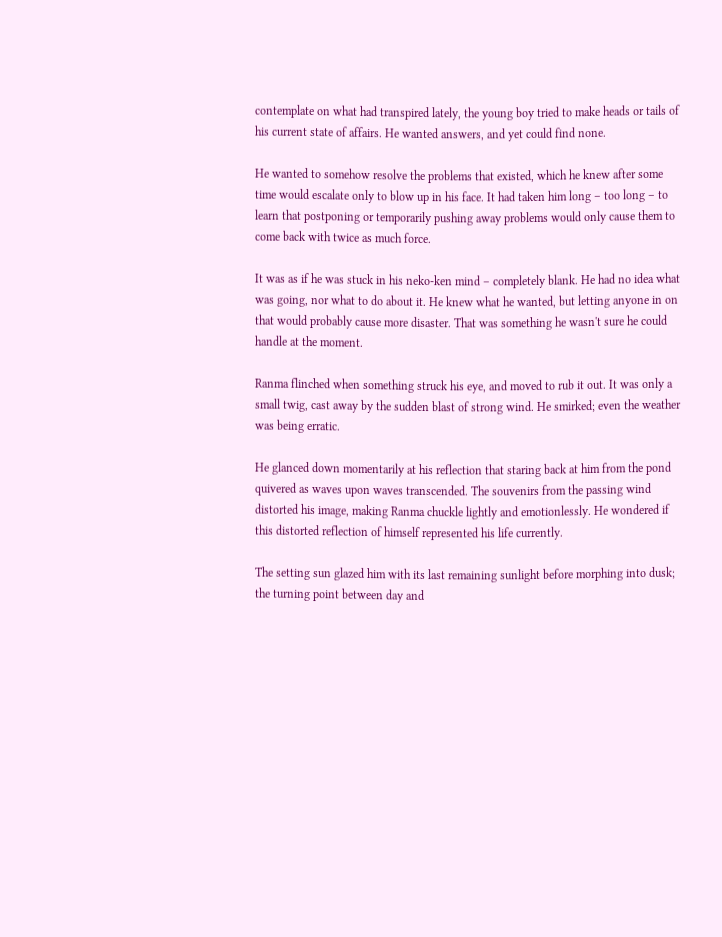contemplate on what had transpired lately, the young boy tried to make heads or tails of his current state of affairs. He wanted answers, and yet could find none.

He wanted to somehow resolve the problems that existed, which he knew after some time would escalate only to blow up in his face. It had taken him long – too long – to learn that postponing or temporarily pushing away problems would only cause them to come back with twice as much force.

It was as if he was stuck in his neko-ken mind – completely blank. He had no idea what was going, nor what to do about it. He knew what he wanted, but letting anyone in on that would probably cause more disaster. That was something he wasn't sure he could handle at the moment.

Ranma flinched when something struck his eye, and moved to rub it out. It was only a small twig, cast away by the sudden blast of strong wind. He smirked; even the weather was being erratic.

He glanced down momentarily at his reflection that staring back at him from the pond quivered as waves upon waves transcended. The souvenirs from the passing wind distorted his image, making Ranma chuckle lightly and emotionlessly. He wondered if this distorted reflection of himself represented his life currently.

The setting sun glazed him with its last remaining sunlight before morphing into dusk; the turning point between day and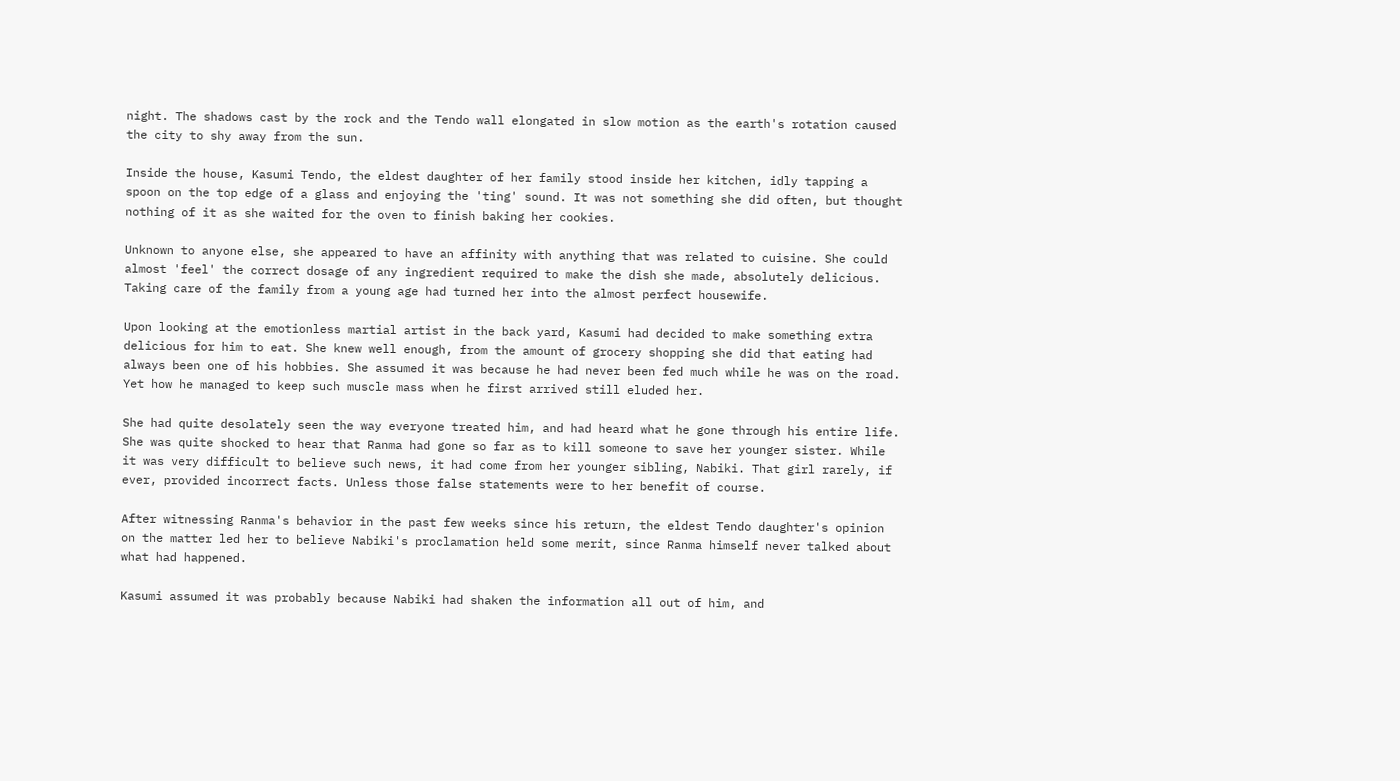night. The shadows cast by the rock and the Tendo wall elongated in slow motion as the earth's rotation caused the city to shy away from the sun.

Inside the house, Kasumi Tendo, the eldest daughter of her family stood inside her kitchen, idly tapping a spoon on the top edge of a glass and enjoying the 'ting' sound. It was not something she did often, but thought nothing of it as she waited for the oven to finish baking her cookies.

Unknown to anyone else, she appeared to have an affinity with anything that was related to cuisine. She could almost 'feel' the correct dosage of any ingredient required to make the dish she made, absolutely delicious. Taking care of the family from a young age had turned her into the almost perfect housewife.

Upon looking at the emotionless martial artist in the back yard, Kasumi had decided to make something extra delicious for him to eat. She knew well enough, from the amount of grocery shopping she did that eating had always been one of his hobbies. She assumed it was because he had never been fed much while he was on the road. Yet how he managed to keep such muscle mass when he first arrived still eluded her.

She had quite desolately seen the way everyone treated him, and had heard what he gone through his entire life. She was quite shocked to hear that Ranma had gone so far as to kill someone to save her younger sister. While it was very difficult to believe such news, it had come from her younger sibling, Nabiki. That girl rarely, if ever, provided incorrect facts. Unless those false statements were to her benefit of course.

After witnessing Ranma's behavior in the past few weeks since his return, the eldest Tendo daughter's opinion on the matter led her to believe Nabiki's proclamation held some merit, since Ranma himself never talked about what had happened.

Kasumi assumed it was probably because Nabiki had shaken the information all out of him, and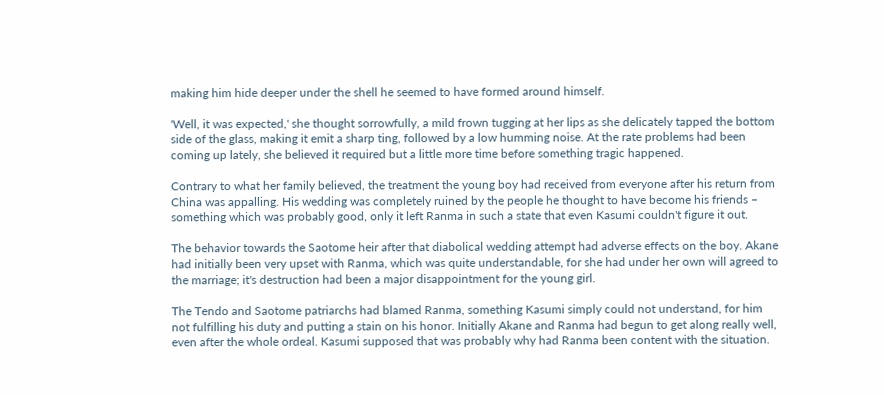making him hide deeper under the shell he seemed to have formed around himself.

'Well, it was expected,' she thought sorrowfully, a mild frown tugging at her lips as she delicately tapped the bottom side of the glass, making it emit a sharp ting, followed by a low humming noise. At the rate problems had been coming up lately, she believed it required but a little more time before something tragic happened.

Contrary to what her family believed, the treatment the young boy had received from everyone after his return from China was appalling. His wedding was completely ruined by the people he thought to have become his friends – something which was probably good, only it left Ranma in such a state that even Kasumi couldn't figure it out.

The behavior towards the Saotome heir after that diabolical wedding attempt had adverse effects on the boy. Akane had initially been very upset with Ranma, which was quite understandable, for she had under her own will agreed to the marriage; it's destruction had been a major disappointment for the young girl.

The Tendo and Saotome patriarchs had blamed Ranma, something Kasumi simply could not understand, for him not fulfilling his duty and putting a stain on his honor. Initially Akane and Ranma had begun to get along really well, even after the whole ordeal. Kasumi supposed that was probably why had Ranma been content with the situation.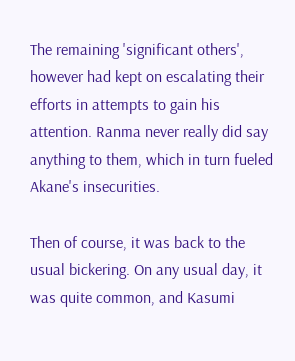The remaining 'significant others', however had kept on escalating their efforts in attempts to gain his attention. Ranma never really did say anything to them, which in turn fueled Akane's insecurities.

Then of course, it was back to the usual bickering. On any usual day, it was quite common, and Kasumi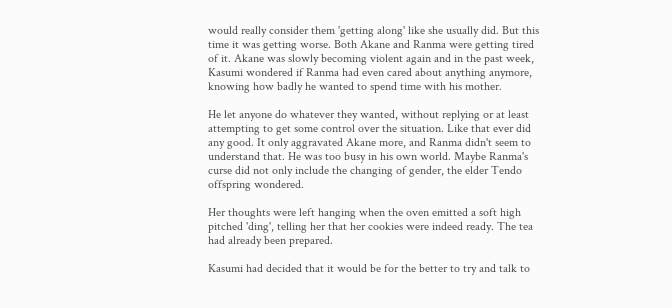would really consider them 'getting along' like she usually did. But this time it was getting worse. Both Akane and Ranma were getting tired of it. Akane was slowly becoming violent again and in the past week, Kasumi wondered if Ranma had even cared about anything anymore, knowing how badly he wanted to spend time with his mother.

He let anyone do whatever they wanted, without replying or at least attempting to get some control over the situation. Like that ever did any good. It only aggravated Akane more, and Ranma didn't seem to understand that. He was too busy in his own world. Maybe Ranma's curse did not only include the changing of gender, the elder Tendo offspring wondered.

Her thoughts were left hanging when the oven emitted a soft high pitched 'ding', telling her that her cookies were indeed ready. The tea had already been prepared.

Kasumi had decided that it would be for the better to try and talk to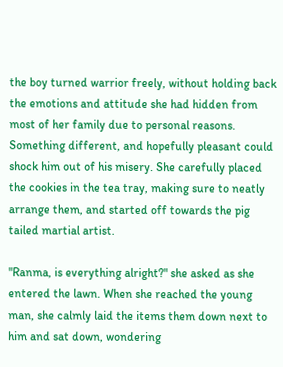the boy turned warrior freely, without holding back the emotions and attitude she had hidden from most of her family due to personal reasons. Something different, and hopefully pleasant could shock him out of his misery. She carefully placed the cookies in the tea tray, making sure to neatly arrange them, and started off towards the pig tailed martial artist.

"Ranma, is everything alright?" she asked as she entered the lawn. When she reached the young man, she calmly laid the items them down next to him and sat down, wondering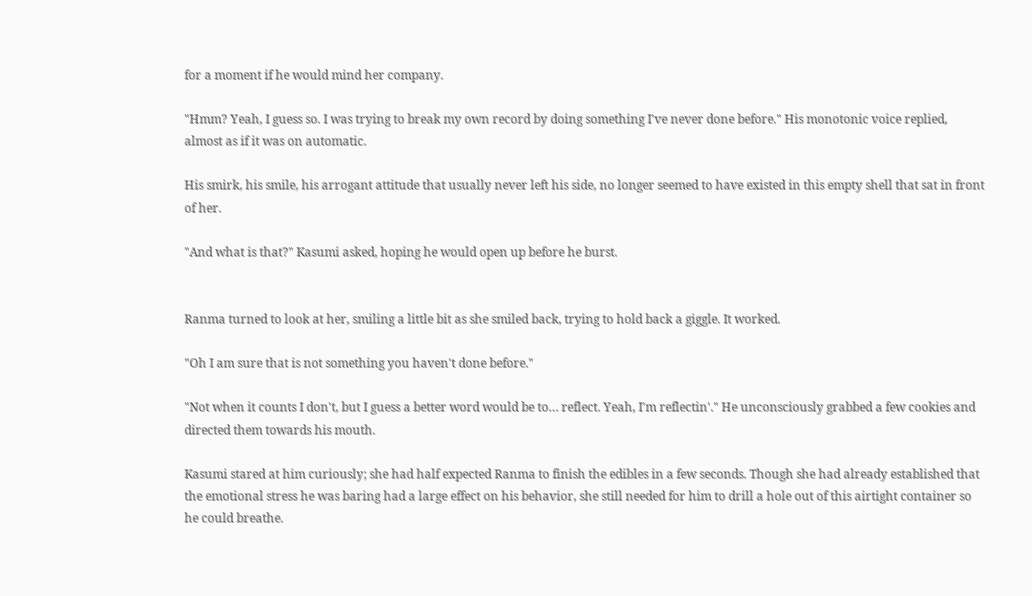for a moment if he would mind her company.

"Hmm? Yeah, I guess so. I was trying to break my own record by doing something I've never done before." His monotonic voice replied, almost as if it was on automatic.

His smirk, his smile, his arrogant attitude that usually never left his side, no longer seemed to have existed in this empty shell that sat in front of her.

"And what is that?" Kasumi asked, hoping he would open up before he burst.


Ranma turned to look at her, smiling a little bit as she smiled back, trying to hold back a giggle. It worked.

"Oh I am sure that is not something you haven't done before."

"Not when it counts I don't, but I guess a better word would be to… reflect. Yeah, I'm reflectin'." He unconsciously grabbed a few cookies and directed them towards his mouth.

Kasumi stared at him curiously; she had half expected Ranma to finish the edibles in a few seconds. Though she had already established that the emotional stress he was baring had a large effect on his behavior, she still needed for him to drill a hole out of this airtight container so he could breathe.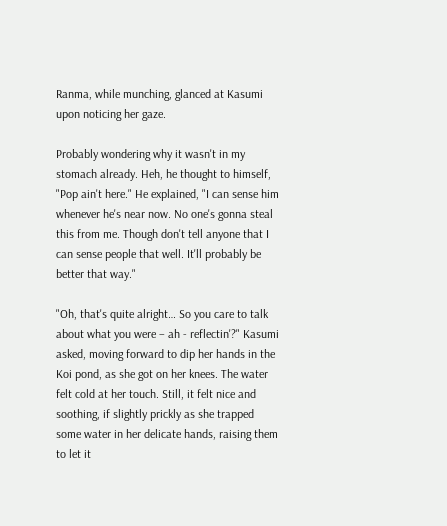Ranma, while munching, glanced at Kasumi upon noticing her gaze.

Probably wondering why it wasn't in my stomach already. Heh, he thought to himself, "Pop ain't here." He explained, "I can sense him whenever he's near now. No one's gonna steal this from me. Though don't tell anyone that I can sense people that well. It'll probably be better that way."

"Oh, that's quite alright… So you care to talk about what you were – ah - reflectin'?" Kasumi asked, moving forward to dip her hands in the Koi pond, as she got on her knees. The water felt cold at her touch. Still, it felt nice and soothing, if slightly prickly as she trapped some water in her delicate hands, raising them to let it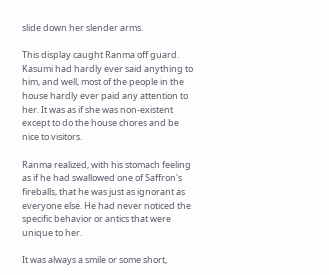slide down her slender arms.

This display caught Ranma off guard. Kasumi had hardly ever said anything to him, and well, most of the people in the house hardly ever paid any attention to her. It was as if she was non-existent except to do the house chores and be nice to visitors.

Ranma realized, with his stomach feeling as if he had swallowed one of Saffron's fireballs, that he was just as ignorant as everyone else. He had never noticed the specific behavior or antics that were unique to her.

It was always a smile or some short,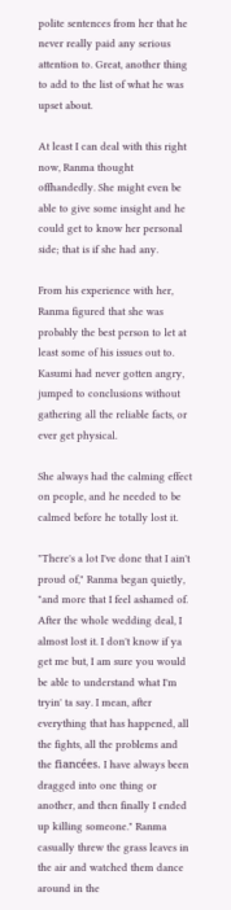polite sentences from her that he never really paid any serious attention to. Great, another thing to add to the list of what he was upset about.

At least I can deal with this right now, Ranma thought offhandedly. She might even be able to give some insight and he could get to know her personal side; that is if she had any.

From his experience with her, Ranma figured that she was probably the best person to let at least some of his issues out to. Kasumi had never gotten angry, jumped to conclusions without gathering all the reliable facts, or ever get physical.

She always had the calming effect on people, and he needed to be calmed before he totally lost it.

"There's a lot I've done that I ain't proud of," Ranma began quietly, "and more that I feel ashamed of. After the whole wedding deal, I almost lost it. I don't know if ya get me but, I am sure you would be able to understand what I'm tryin' ta say. I mean, after everything that has happened, all the fights, all the problems and the fiancées. I have always been dragged into one thing or another, and then finally I ended up killing someone." Ranma casually threw the grass leaves in the air and watched them dance around in the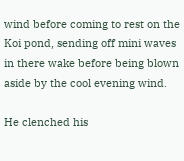wind before coming to rest on the Koi pond, sending off mini waves in there wake before being blown aside by the cool evening wind.

He clenched his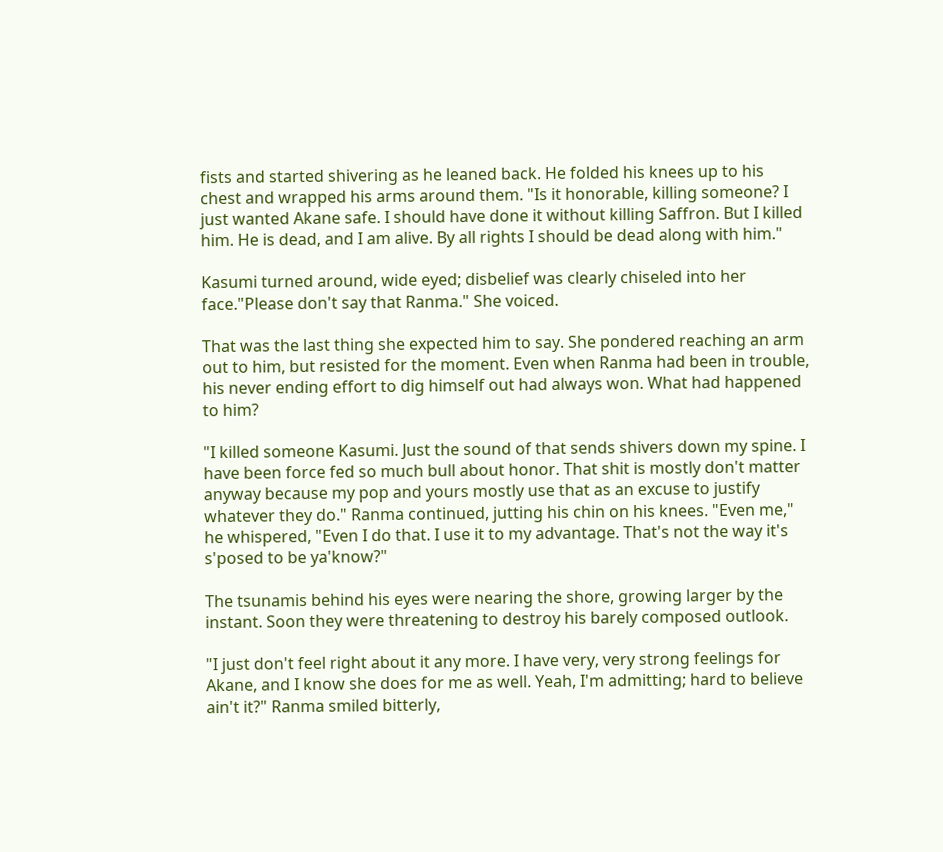fists and started shivering as he leaned back. He folded his knees up to his chest and wrapped his arms around them. "Is it honorable, killing someone? I just wanted Akane safe. I should have done it without killing Saffron. But I killed him. He is dead, and I am alive. By all rights I should be dead along with him."

Kasumi turned around, wide eyed; disbelief was clearly chiseled into her face."Please don't say that Ranma." She voiced.

That was the last thing she expected him to say. She pondered reaching an arm out to him, but resisted for the moment. Even when Ranma had been in trouble, his never ending effort to dig himself out had always won. What had happened to him?

"I killed someone Kasumi. Just the sound of that sends shivers down my spine. I have been force fed so much bull about honor. That shit is mostly don't matter anyway because my pop and yours mostly use that as an excuse to justify whatever they do." Ranma continued, jutting his chin on his knees. "Even me," he whispered, "Even I do that. I use it to my advantage. That's not the way it's s'posed to be ya'know?"

The tsunamis behind his eyes were nearing the shore, growing larger by the instant. Soon they were threatening to destroy his barely composed outlook.

"I just don't feel right about it any more. I have very, very strong feelings for Akane, and I know she does for me as well. Yeah, I'm admitting; hard to believe ain't it?" Ranma smiled bitterly,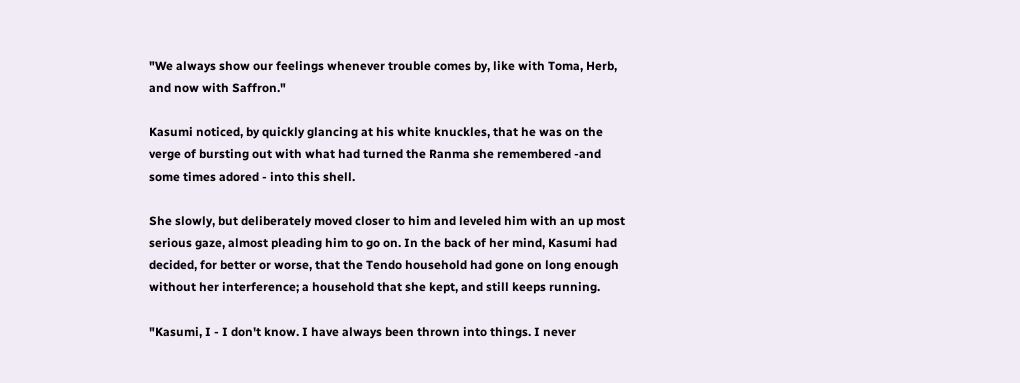"We always show our feelings whenever trouble comes by, like with Toma, Herb, and now with Saffron."

Kasumi noticed, by quickly glancing at his white knuckles, that he was on the verge of bursting out with what had turned the Ranma she remembered -and some times adored - into this shell.

She slowly, but deliberately moved closer to him and leveled him with an up most serious gaze, almost pleading him to go on. In the back of her mind, Kasumi had decided, for better or worse, that the Tendo household had gone on long enough without her interference; a household that she kept, and still keeps running.

"Kasumi, I - I don't know. I have always been thrown into things. I never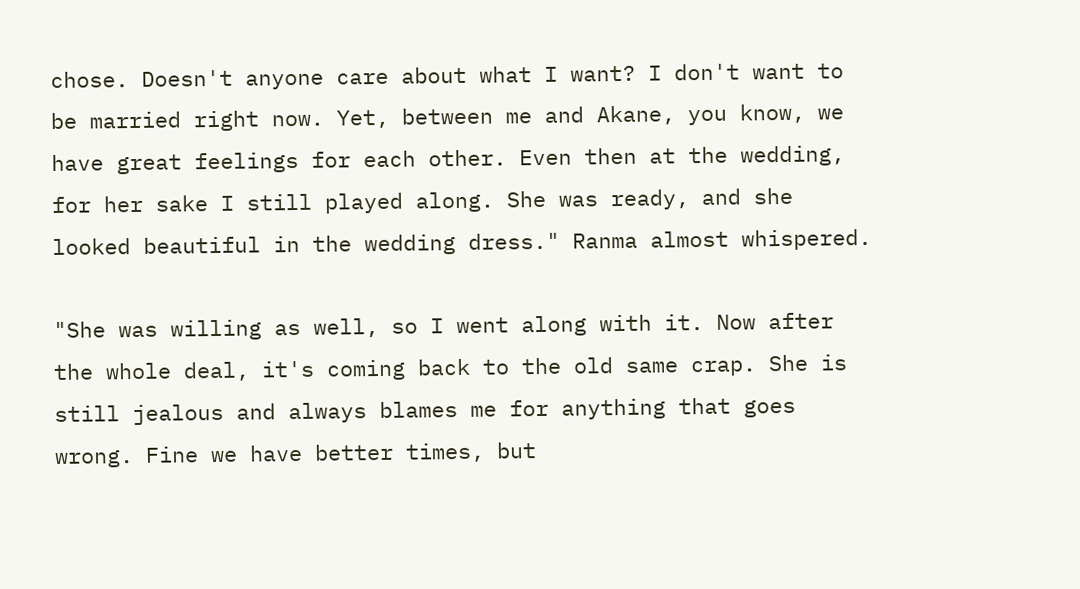chose. Doesn't anyone care about what I want? I don't want to be married right now. Yet, between me and Akane, you know, we have great feelings for each other. Even then at the wedding, for her sake I still played along. She was ready, and she looked beautiful in the wedding dress." Ranma almost whispered.

"She was willing as well, so I went along with it. Now after the whole deal, it's coming back to the old same crap. She is still jealous and always blames me for anything that goes wrong. Fine we have better times, but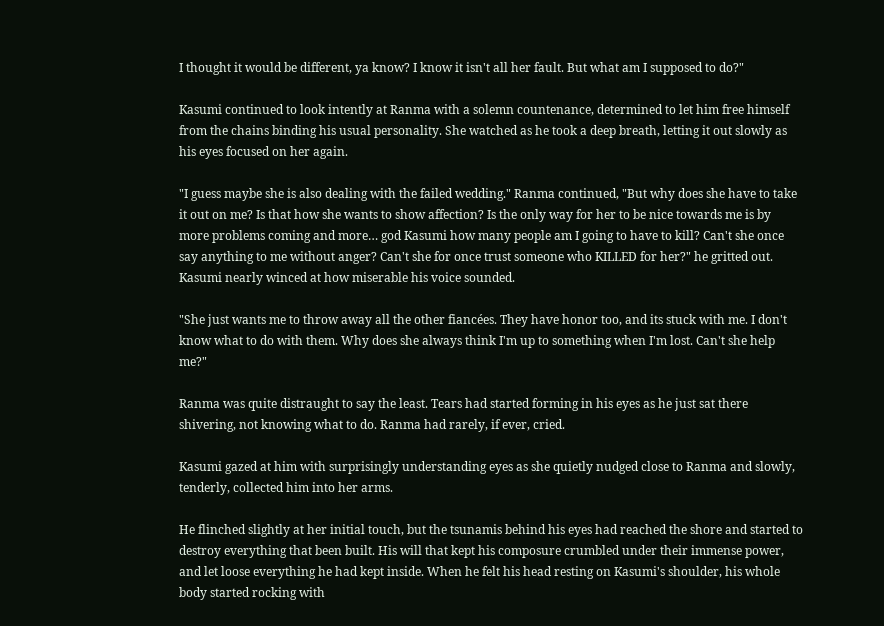I thought it would be different, ya know? I know it isn't all her fault. But what am I supposed to do?"

Kasumi continued to look intently at Ranma with a solemn countenance, determined to let him free himself from the chains binding his usual personality. She watched as he took a deep breath, letting it out slowly as his eyes focused on her again.

"I guess maybe she is also dealing with the failed wedding." Ranma continued, "But why does she have to take it out on me? Is that how she wants to show affection? Is the only way for her to be nice towards me is by more problems coming and more… god Kasumi how many people am I going to have to kill? Can't she once say anything to me without anger? Can't she for once trust someone who KILLED for her?" he gritted out. Kasumi nearly winced at how miserable his voice sounded.

"She just wants me to throw away all the other fiancées. They have honor too, and its stuck with me. I don't know what to do with them. Why does she always think I'm up to something when I'm lost. Can't she help me?"

Ranma was quite distraught to say the least. Tears had started forming in his eyes as he just sat there shivering, not knowing what to do. Ranma had rarely, if ever, cried.

Kasumi gazed at him with surprisingly understanding eyes as she quietly nudged close to Ranma and slowly, tenderly, collected him into her arms.

He flinched slightly at her initial touch, but the tsunamis behind his eyes had reached the shore and started to destroy everything that been built. His will that kept his composure crumbled under their immense power, and let loose everything he had kept inside. When he felt his head resting on Kasumi's shoulder, his whole body started rocking with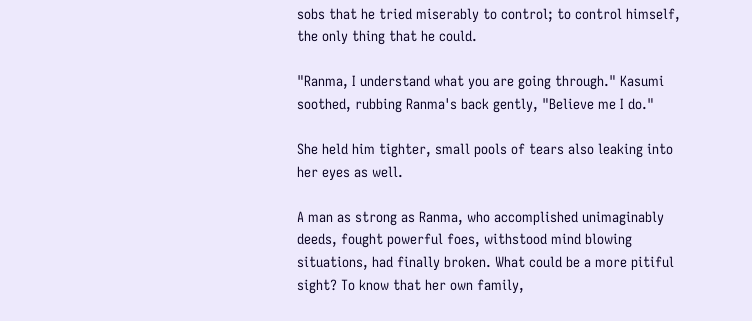sobs that he tried miserably to control; to control himself, the only thing that he could.

"Ranma, I understand what you are going through." Kasumi soothed, rubbing Ranma's back gently, "Believe me I do."

She held him tighter, small pools of tears also leaking into her eyes as well.

A man as strong as Ranma, who accomplished unimaginably deeds, fought powerful foes, withstood mind blowing situations, had finally broken. What could be a more pitiful sight? To know that her own family,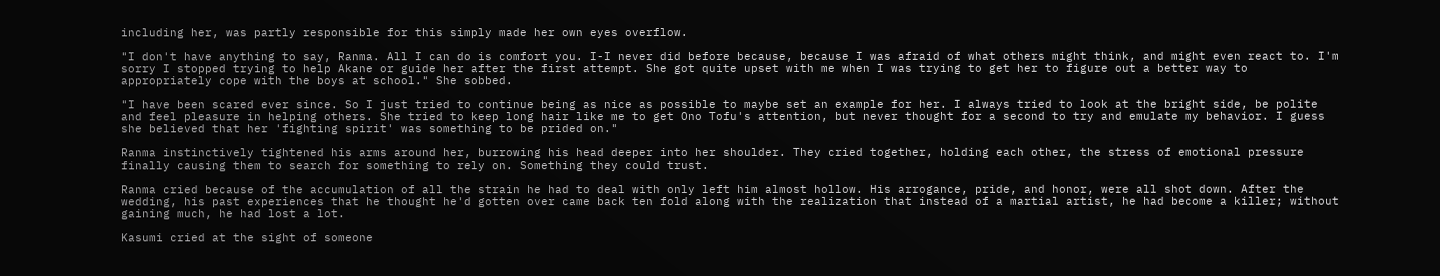including her, was partly responsible for this simply made her own eyes overflow.

"I don't have anything to say, Ranma. All I can do is comfort you. I-I never did before because, because I was afraid of what others might think, and might even react to. I'm sorry I stopped trying to help Akane or guide her after the first attempt. She got quite upset with me when I was trying to get her to figure out a better way to appropriately cope with the boys at school." She sobbed.

"I have been scared ever since. So I just tried to continue being as nice as possible to maybe set an example for her. I always tried to look at the bright side, be polite and feel pleasure in helping others. She tried to keep long hair like me to get Ono Tofu's attention, but never thought for a second to try and emulate my behavior. I guess she believed that her 'fighting spirit' was something to be prided on."

Ranma instinctively tightened his arms around her, burrowing his head deeper into her shoulder. They cried together, holding each other, the stress of emotional pressure finally causing them to search for something to rely on. Something they could trust.

Ranma cried because of the accumulation of all the strain he had to deal with only left him almost hollow. His arrogance, pride, and honor, were all shot down. After the wedding, his past experiences that he thought he'd gotten over came back ten fold along with the realization that instead of a martial artist, he had become a killer; without gaining much, he had lost a lot.

Kasumi cried at the sight of someone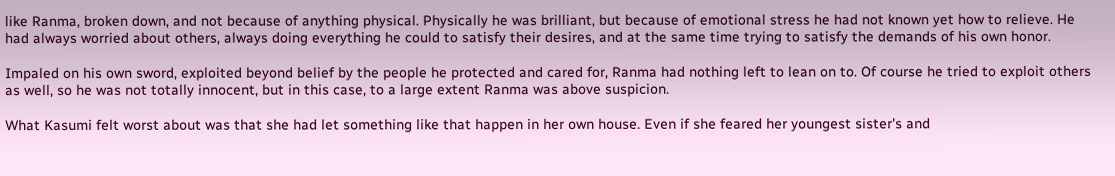like Ranma, broken down, and not because of anything physical. Physically he was brilliant, but because of emotional stress he had not known yet how to relieve. He had always worried about others, always doing everything he could to satisfy their desires, and at the same time trying to satisfy the demands of his own honor.

Impaled on his own sword, exploited beyond belief by the people he protected and cared for, Ranma had nothing left to lean on to. Of course he tried to exploit others as well, so he was not totally innocent, but in this case, to a large extent Ranma was above suspicion.

What Kasumi felt worst about was that she had let something like that happen in her own house. Even if she feared her youngest sister's and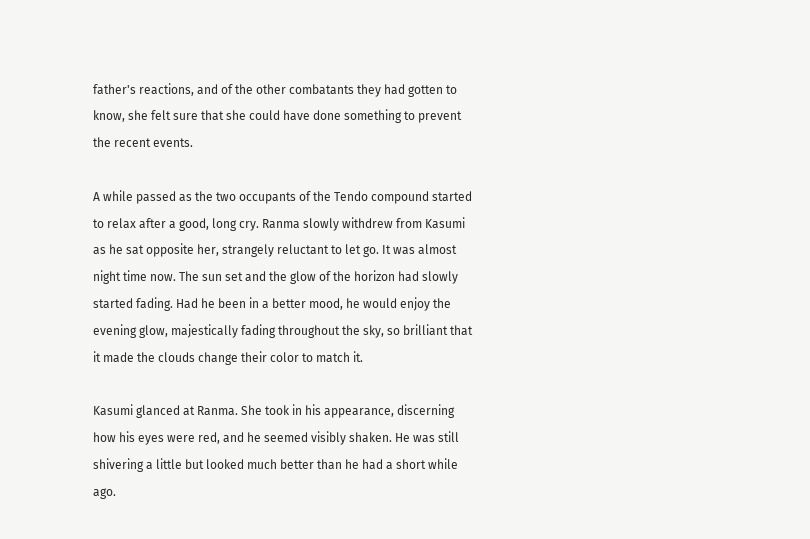father's reactions, and of the other combatants they had gotten to know, she felt sure that she could have done something to prevent the recent events.

A while passed as the two occupants of the Tendo compound started to relax after a good, long cry. Ranma slowly withdrew from Kasumi as he sat opposite her, strangely reluctant to let go. It was almost night time now. The sun set and the glow of the horizon had slowly started fading. Had he been in a better mood, he would enjoy the evening glow, majestically fading throughout the sky, so brilliant that it made the clouds change their color to match it.

Kasumi glanced at Ranma. She took in his appearance, discerning how his eyes were red, and he seemed visibly shaken. He was still shivering a little but looked much better than he had a short while ago.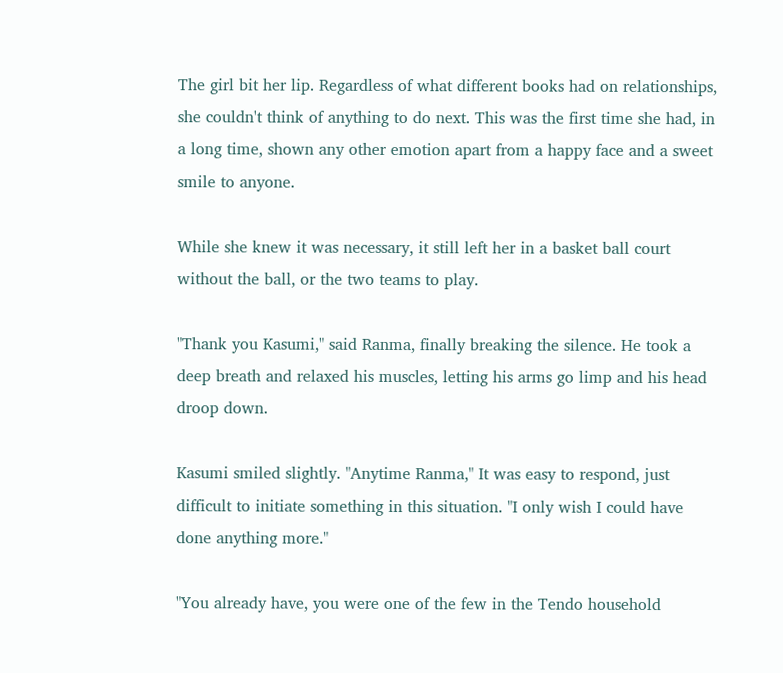The girl bit her lip. Regardless of what different books had on relationships, she couldn't think of anything to do next. This was the first time she had, in a long time, shown any other emotion apart from a happy face and a sweet smile to anyone.

While she knew it was necessary, it still left her in a basket ball court without the ball, or the two teams to play.

"Thank you Kasumi," said Ranma, finally breaking the silence. He took a deep breath and relaxed his muscles, letting his arms go limp and his head droop down.

Kasumi smiled slightly. "Anytime Ranma," It was easy to respond, just difficult to initiate something in this situation. "I only wish I could have done anything more."

"You already have, you were one of the few in the Tendo household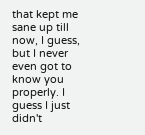that kept me sane up till now, I guess, but I never even got to know you properly. I guess I just didn't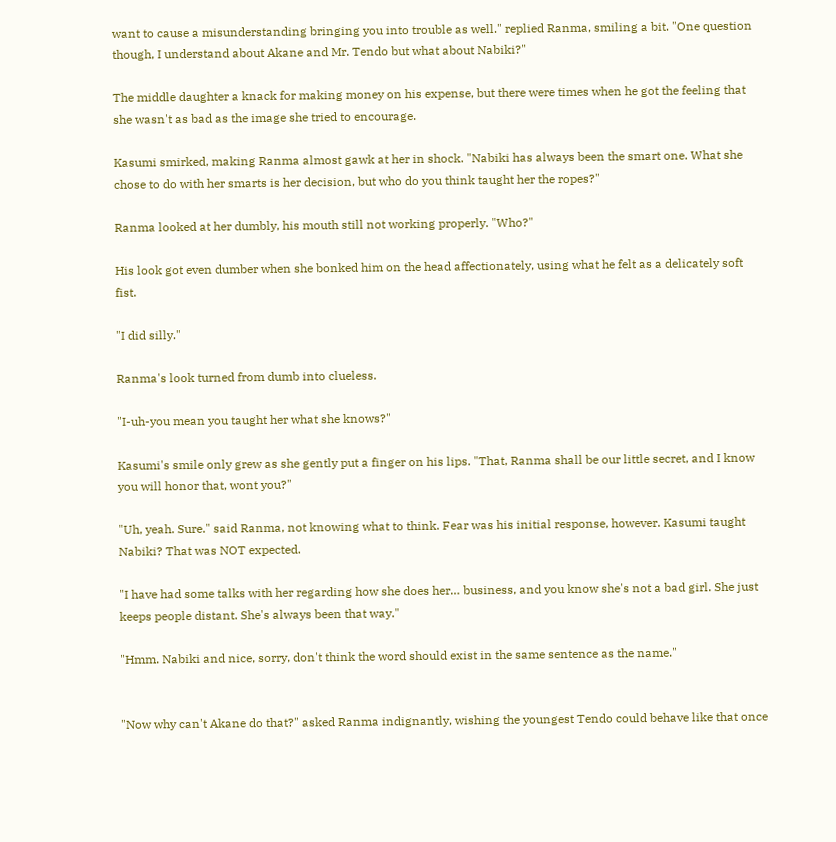want to cause a misunderstanding bringing you into trouble as well." replied Ranma, smiling a bit. "One question though, I understand about Akane and Mr. Tendo but what about Nabiki?"

The middle daughter a knack for making money on his expense, but there were times when he got the feeling that she wasn't as bad as the image she tried to encourage.

Kasumi smirked, making Ranma almost gawk at her in shock. "Nabiki has always been the smart one. What she chose to do with her smarts is her decision, but who do you think taught her the ropes?"

Ranma looked at her dumbly, his mouth still not working properly. "Who?"

His look got even dumber when she bonked him on the head affectionately, using what he felt as a delicately soft fist.

"I did silly."

Ranma's look turned from dumb into clueless.

"I-uh-you mean you taught her what she knows?"

Kasumi's smile only grew as she gently put a finger on his lips. "That, Ranma shall be our little secret, and I know you will honor that, wont you?"

"Uh, yeah. Sure." said Ranma, not knowing what to think. Fear was his initial response, however. Kasumi taught Nabiki? That was NOT expected.

"I have had some talks with her regarding how she does her… business, and you know she's not a bad girl. She just keeps people distant. She's always been that way."

"Hmm. Nabiki and nice, sorry, don't think the word should exist in the same sentence as the name."


"Now why can't Akane do that?" asked Ranma indignantly, wishing the youngest Tendo could behave like that once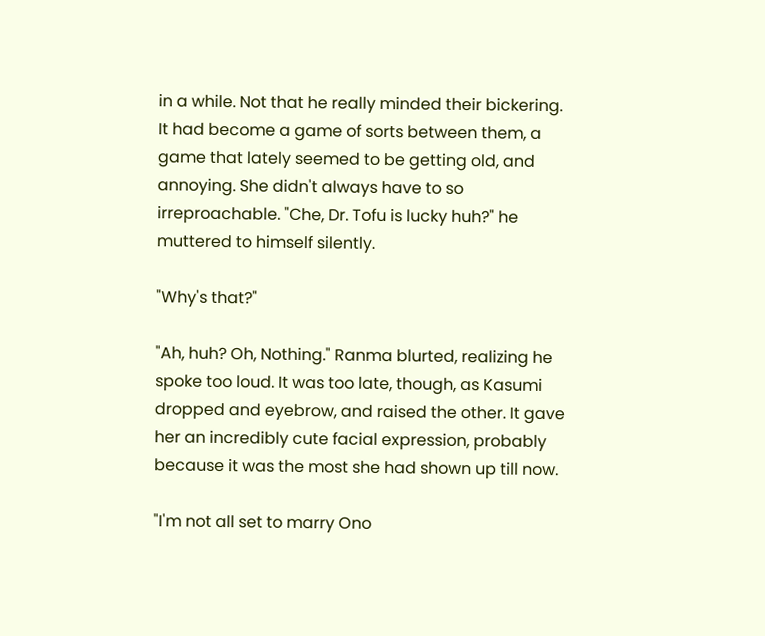in a while. Not that he really minded their bickering. It had become a game of sorts between them, a game that lately seemed to be getting old, and annoying. She didn't always have to so irreproachable. "Che, Dr. Tofu is lucky huh?" he muttered to himself silently.

"Why's that?"

"Ah, huh? Oh, Nothing." Ranma blurted, realizing he spoke too loud. It was too late, though, as Kasumi dropped and eyebrow, and raised the other. It gave her an incredibly cute facial expression, probably because it was the most she had shown up till now.

"I'm not all set to marry Ono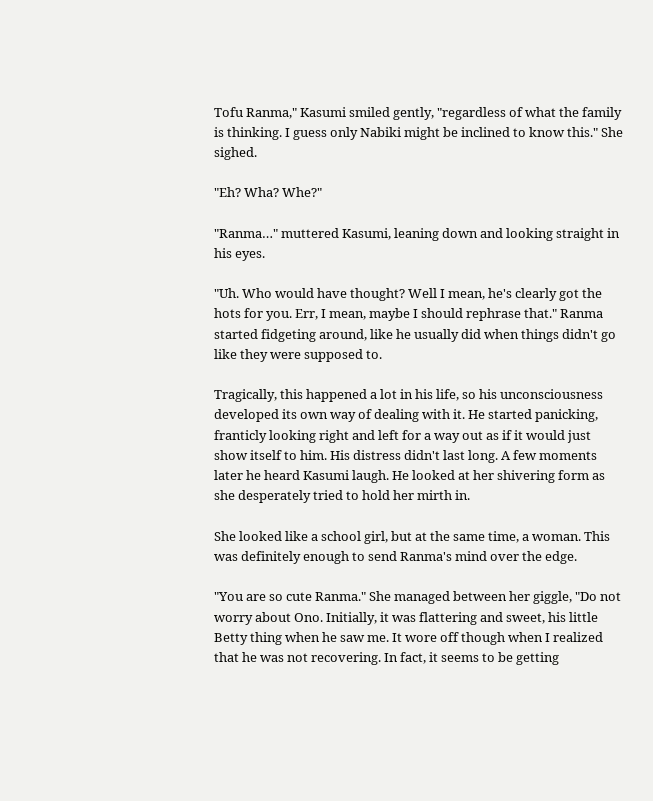Tofu Ranma," Kasumi smiled gently, "regardless of what the family is thinking. I guess only Nabiki might be inclined to know this." She sighed.

"Eh? Wha? Whe?"

"Ranma…" muttered Kasumi, leaning down and looking straight in his eyes.

"Uh. Who would have thought? Well I mean, he's clearly got the hots for you. Err, I mean, maybe I should rephrase that." Ranma started fidgeting around, like he usually did when things didn't go like they were supposed to.

Tragically, this happened a lot in his life, so his unconsciousness developed its own way of dealing with it. He started panicking, franticly looking right and left for a way out as if it would just show itself to him. His distress didn't last long. A few moments later he heard Kasumi laugh. He looked at her shivering form as she desperately tried to hold her mirth in.

She looked like a school girl, but at the same time, a woman. This was definitely enough to send Ranma's mind over the edge.

"You are so cute Ranma." She managed between her giggle, "Do not worry about Ono. Initially, it was flattering and sweet, his little Betty thing when he saw me. It wore off though when I realized that he was not recovering. In fact, it seems to be getting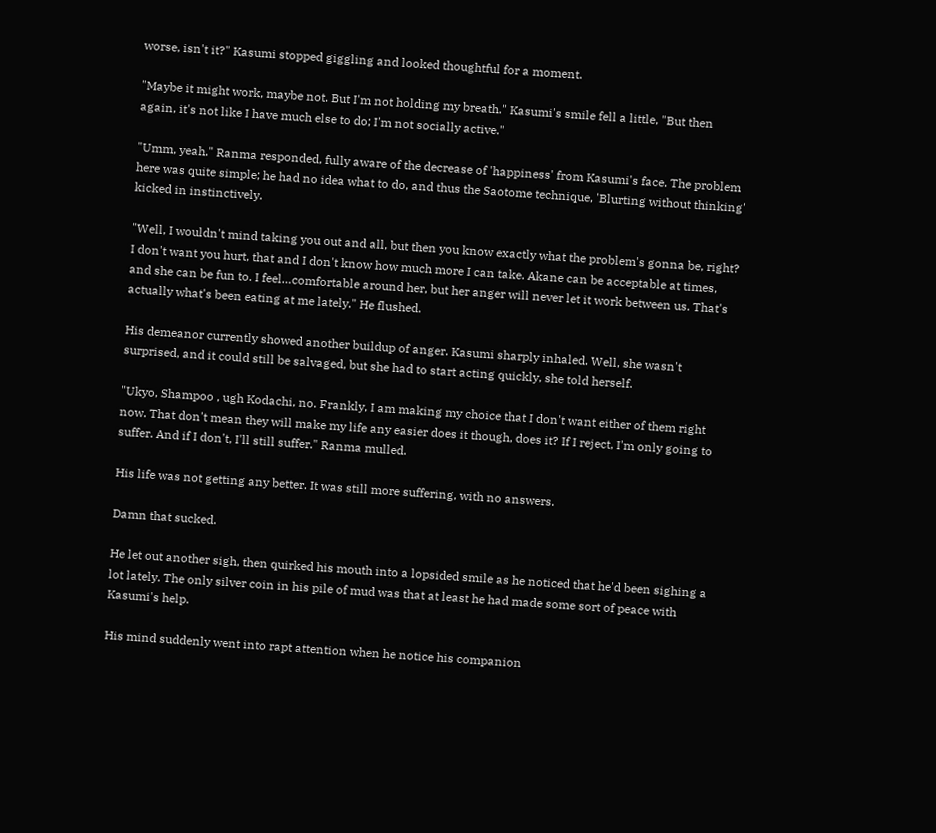worse, isn't it?" Kasumi stopped giggling and looked thoughtful for a moment.

"Maybe it might work, maybe not. But I'm not holding my breath." Kasumi's smile fell a little, "But then again, it's not like I have much else to do; I'm not socially active."

"Umm, yeah." Ranma responded, fully aware of the decrease of 'happiness' from Kasumi's face. The problem here was quite simple; he had no idea what to do, and thus the Saotome technique, 'Blurting without thinking' kicked in instinctively.

"Well, I wouldn't mind taking you out and all, but then you know exactly what the problem's gonna be, right? I don't want you hurt, that and I don't know how much more I can take. Akane can be acceptable at times, and she can be fun to. I feel…comfortable around her, but her anger will never let it work between us. That's actually what's been eating at me lately." He flushed.

His demeanor currently showed another buildup of anger. Kasumi sharply inhaled. Well, she wasn't surprised, and it could still be salvaged, but she had to start acting quickly, she told herself.

"Ukyo, Shampoo , ugh Kodachi, no. Frankly, I am making my choice that I don't want either of them right now. That don't mean they will make my life any easier does it though, does it? If I reject, I'm only going to suffer. And if I don't, I'll still suffer." Ranma mulled.

His life was not getting any better. It was still more suffering, with no answers.

Damn that sucked.

He let out another sigh, then quirked his mouth into a lopsided smile as he noticed that he'd been sighing a lot lately. The only silver coin in his pile of mud was that at least he had made some sort of peace with Kasumi's help.

His mind suddenly went into rapt attention when he notice his companion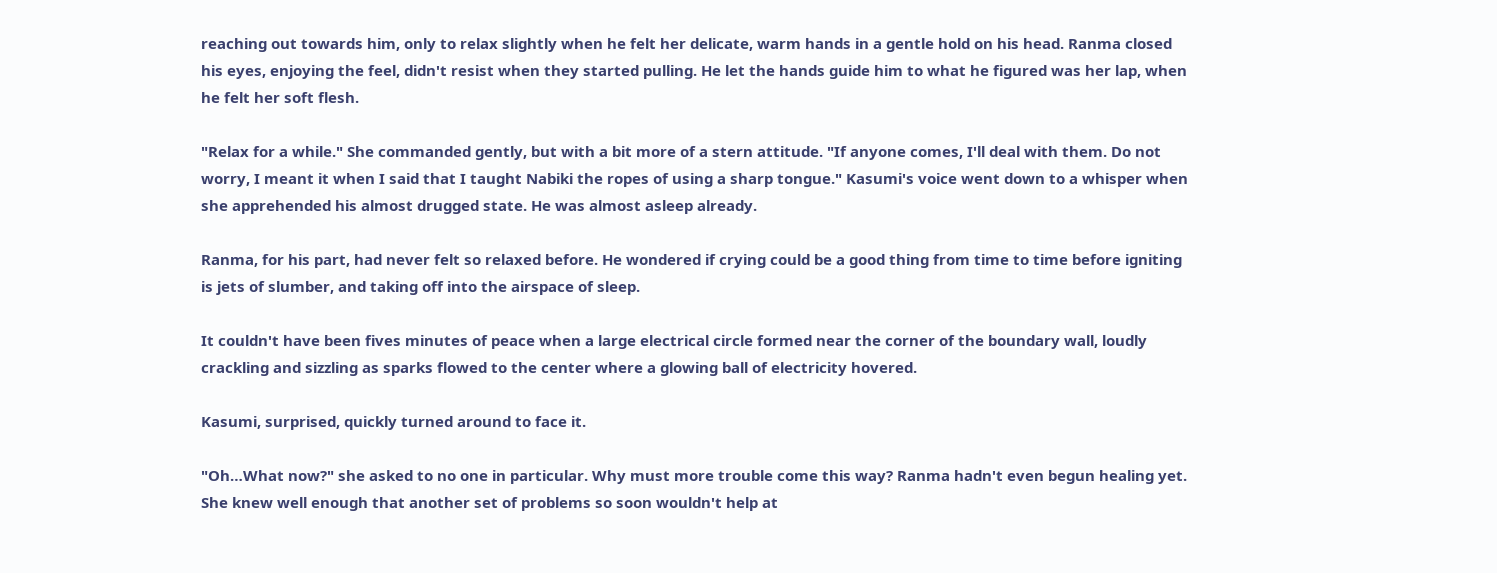reaching out towards him, only to relax slightly when he felt her delicate, warm hands in a gentle hold on his head. Ranma closed his eyes, enjoying the feel, didn't resist when they started pulling. He let the hands guide him to what he figured was her lap, when he felt her soft flesh.

"Relax for a while." She commanded gently, but with a bit more of a stern attitude. "If anyone comes, I'll deal with them. Do not worry, I meant it when I said that I taught Nabiki the ropes of using a sharp tongue." Kasumi's voice went down to a whisper when she apprehended his almost drugged state. He was almost asleep already.

Ranma, for his part, had never felt so relaxed before. He wondered if crying could be a good thing from time to time before igniting is jets of slumber, and taking off into the airspace of sleep.

It couldn't have been fives minutes of peace when a large electrical circle formed near the corner of the boundary wall, loudly crackling and sizzling as sparks flowed to the center where a glowing ball of electricity hovered.

Kasumi, surprised, quickly turned around to face it.

"Oh…What now?" she asked to no one in particular. Why must more trouble come this way? Ranma hadn't even begun healing yet. She knew well enough that another set of problems so soon wouldn't help at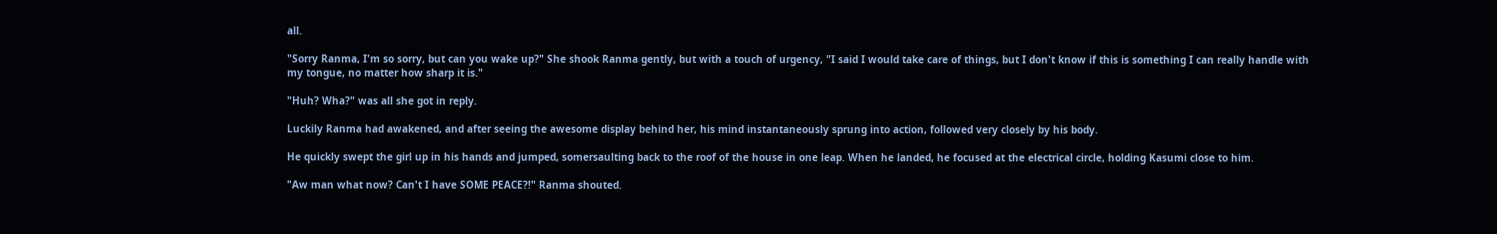all.

"Sorry Ranma, I'm so sorry, but can you wake up?" She shook Ranma gently, but with a touch of urgency, "I said I would take care of things, but I don't know if this is something I can really handle with my tongue, no matter how sharp it is."

"Huh? Wha?" was all she got in reply.

Luckily Ranma had awakened, and after seeing the awesome display behind her, his mind instantaneously sprung into action, followed very closely by his body.

He quickly swept the girl up in his hands and jumped, somersaulting back to the roof of the house in one leap. When he landed, he focused at the electrical circle, holding Kasumi close to him.

"Aw man what now? Can't I have SOME PEACE?!" Ranma shouted.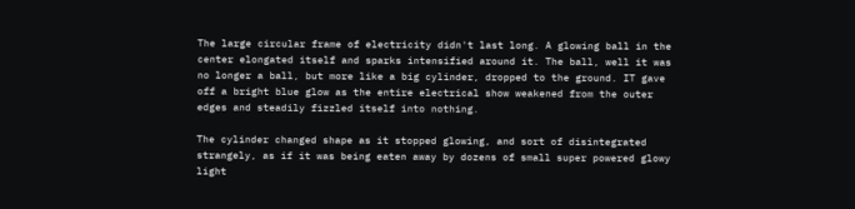The large circular frame of electricity didn't last long. A glowing ball in the center elongated itself and sparks intensified around it. The ball, well it was no longer a ball, but more like a big cylinder, dropped to the ground. IT gave off a bright blue glow as the entire electrical show weakened from the outer edges and steadily fizzled itself into nothing.

The cylinder changed shape as it stopped glowing, and sort of disintegrated strangely, as if it was being eaten away by dozens of small super powered glowy light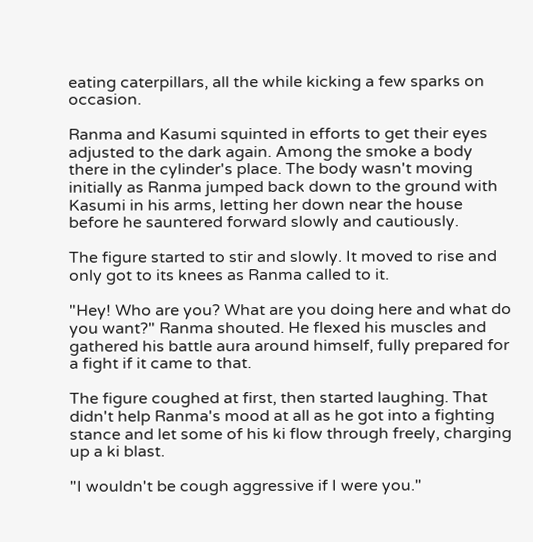eating caterpillars, all the while kicking a few sparks on occasion.

Ranma and Kasumi squinted in efforts to get their eyes adjusted to the dark again. Among the smoke a body there in the cylinder's place. The body wasn't moving initially as Ranma jumped back down to the ground with Kasumi in his arms, letting her down near the house before he sauntered forward slowly and cautiously.

The figure started to stir and slowly. It moved to rise and only got to its knees as Ranma called to it.

"Hey! Who are you? What are you doing here and what do you want?" Ranma shouted. He flexed his muscles and gathered his battle aura around himself, fully prepared for a fight if it came to that.

The figure coughed at first, then started laughing. That didn't help Ranma's mood at all as he got into a fighting stance and let some of his ki flow through freely, charging up a ki blast.

"I wouldn't be cough aggressive if I were you."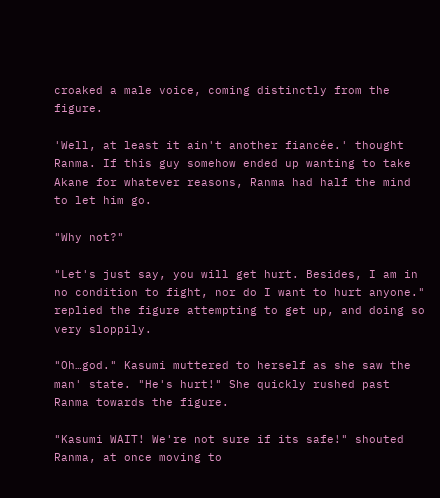croaked a male voice, coming distinctly from the figure.

'Well, at least it ain't another fiancée.' thought Ranma. If this guy somehow ended up wanting to take Akane for whatever reasons, Ranma had half the mind to let him go.

"Why not?"

"Let's just say, you will get hurt. Besides, I am in no condition to fight, nor do I want to hurt anyone." replied the figure attempting to get up, and doing so very sloppily.

"Oh…god." Kasumi muttered to herself as she saw the man' state. "He's hurt!" She quickly rushed past Ranma towards the figure.

"Kasumi WAIT! We're not sure if its safe!" shouted Ranma, at once moving to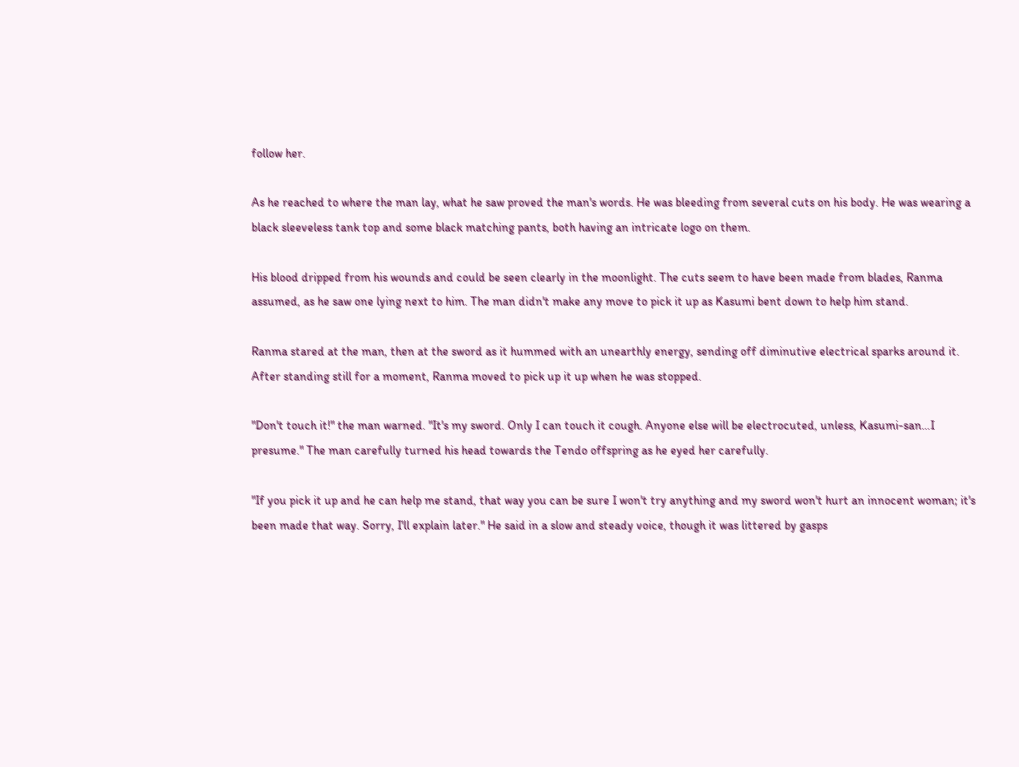follow her.

As he reached to where the man lay, what he saw proved the man's words. He was bleeding from several cuts on his body. He was wearing a black sleeveless tank top and some black matching pants, both having an intricate logo on them.

His blood dripped from his wounds and could be seen clearly in the moonlight. The cuts seem to have been made from blades, Ranma assumed, as he saw one lying next to him. The man didn't make any move to pick it up as Kasumi bent down to help him stand.

Ranma stared at the man, then at the sword as it hummed with an unearthly energy, sending off diminutive electrical sparks around it. After standing still for a moment, Ranma moved to pick up it up when he was stopped.

"Don't touch it!" the man warned. "It's my sword. Only I can touch it cough. Anyone else will be electrocuted, unless, Kasumi-san…I presume." The man carefully turned his head towards the Tendo offspring as he eyed her carefully.

"If you pick it up and he can help me stand, that way you can be sure I won't try anything and my sword won't hurt an innocent woman; it's been made that way. Sorry, I'll explain later." He said in a slow and steady voice, though it was littered by gasps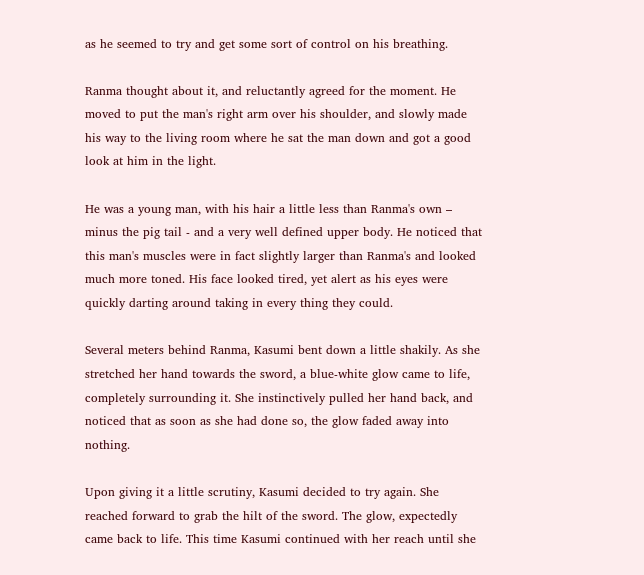as he seemed to try and get some sort of control on his breathing.

Ranma thought about it, and reluctantly agreed for the moment. He moved to put the man's right arm over his shoulder, and slowly made his way to the living room where he sat the man down and got a good look at him in the light.

He was a young man, with his hair a little less than Ranma's own – minus the pig tail - and a very well defined upper body. He noticed that this man's muscles were in fact slightly larger than Ranma's and looked much more toned. His face looked tired, yet alert as his eyes were quickly darting around taking in every thing they could.

Several meters behind Ranma, Kasumi bent down a little shakily. As she stretched her hand towards the sword, a blue-white glow came to life, completely surrounding it. She instinctively pulled her hand back, and noticed that as soon as she had done so, the glow faded away into nothing.

Upon giving it a little scrutiny, Kasumi decided to try again. She reached forward to grab the hilt of the sword. The glow, expectedly came back to life. This time Kasumi continued with her reach until she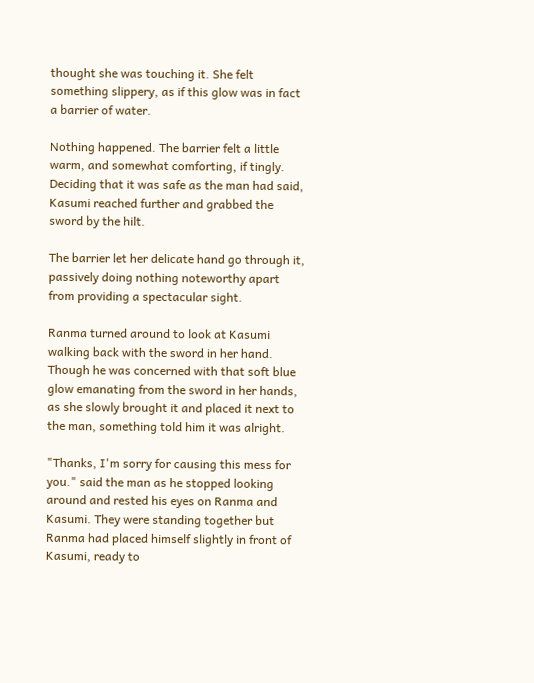thought she was touching it. She felt something slippery, as if this glow was in fact a barrier of water.

Nothing happened. The barrier felt a little warm, and somewhat comforting, if tingly. Deciding that it was safe as the man had said, Kasumi reached further and grabbed the sword by the hilt.

The barrier let her delicate hand go through it, passively doing nothing noteworthy apart from providing a spectacular sight.

Ranma turned around to look at Kasumi walking back with the sword in her hand. Though he was concerned with that soft blue glow emanating from the sword in her hands, as she slowly brought it and placed it next to the man, something told him it was alright.

"Thanks, I'm sorry for causing this mess for you." said the man as he stopped looking around and rested his eyes on Ranma and Kasumi. They were standing together but Ranma had placed himself slightly in front of Kasumi, ready to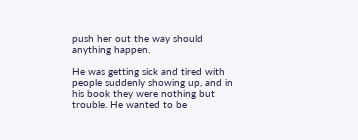push her out the way should anything happen.

He was getting sick and tired with people suddenly showing up, and in his book they were nothing but trouble. He wanted to be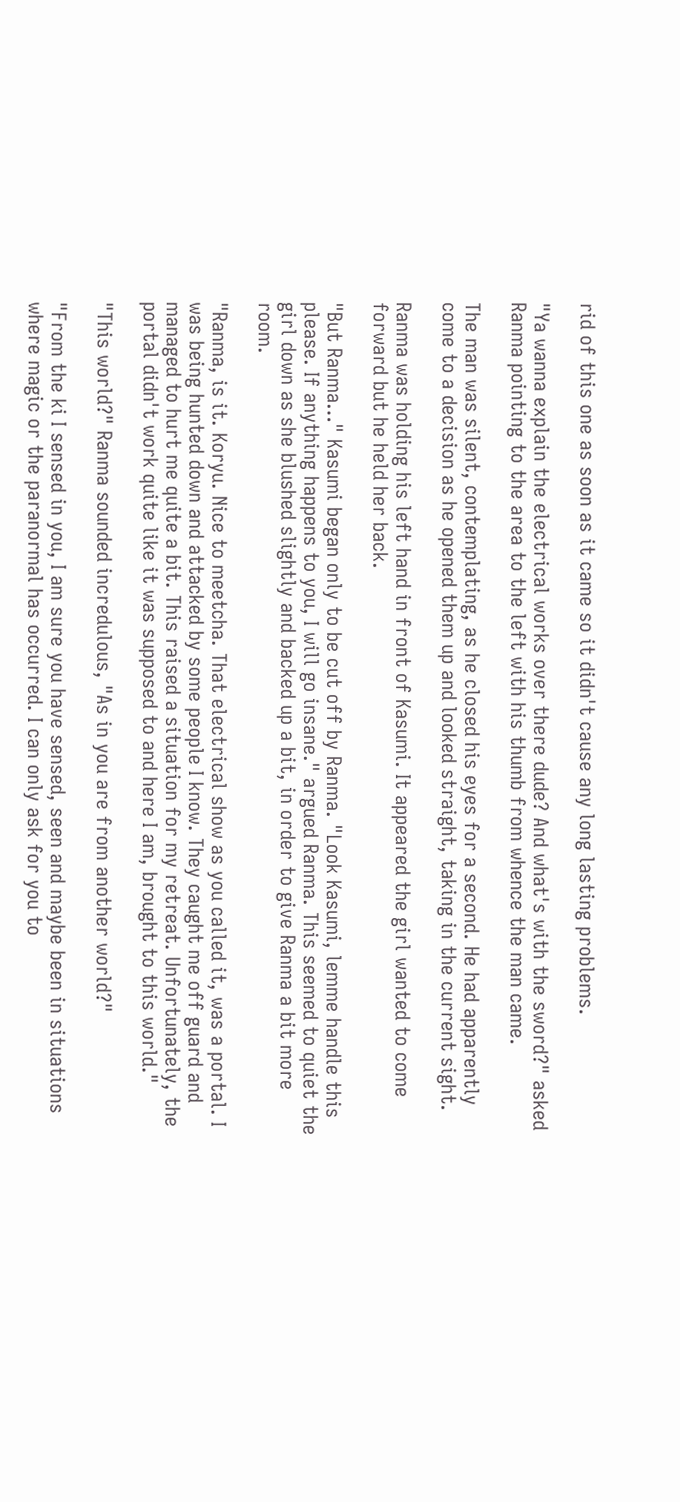rid of this one as soon as it came so it didn't cause any long lasting problems.

"Ya wanna explain the electrical works over there dude? And what's with the sword?" asked Ranma pointing to the area to the left with his thumb from whence the man came.

The man was silent, contemplating, as he closed his eyes for a second. He had apparently come to a decision as he opened them up and looked straight, taking in the current sight.

Ranma was holding his left hand in front of Kasumi. It appeared the girl wanted to come forward but he held her back.

"But Ranma…" Kasumi began only to be cut off by Ranma. "Look Kasumi, lemme handle this please. If anything happens to you, I will go insane." argued Ranma. This seemed to quiet the girl down as she blushed slightly and backed up a bit, in order to give Ranma a bit more room.

"Ranma, is it. Koryu. Nice to meetcha. That electrical show as you called it, was a portal. I was being hunted down and attacked by some people I know. They caught me off guard and managed to hurt me quite a bit. This raised a situation for my retreat. Unfortunately, the portal didn't work quite like it was supposed to and here I am, brought to this world."

"This world?" Ranma sounded incredulous, "As in you are from another world?"

"From the ki I sensed in you, I am sure you have sensed, seen and maybe been in situations where magic or the paranormal has occurred. I can only ask for you to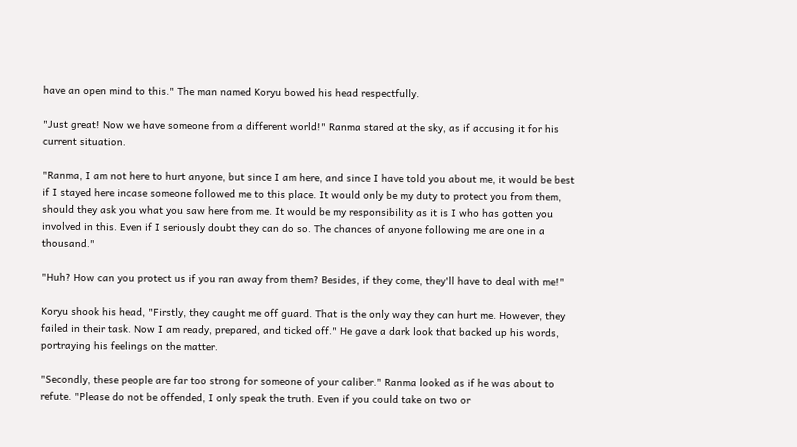have an open mind to this." The man named Koryu bowed his head respectfully.

"Just great! Now we have someone from a different world!" Ranma stared at the sky, as if accusing it for his current situation.

"Ranma, I am not here to hurt anyone, but since I am here, and since I have told you about me, it would be best if I stayed here incase someone followed me to this place. It would only be my duty to protect you from them, should they ask you what you saw here from me. It would be my responsibility as it is I who has gotten you involved in this. Even if I seriously doubt they can do so. The chances of anyone following me are one in a thousand."

"Huh? How can you protect us if you ran away from them? Besides, if they come, they'll have to deal with me!"

Koryu shook his head, "Firstly, they caught me off guard. That is the only way they can hurt me. However, they failed in their task. Now I am ready, prepared, and ticked off." He gave a dark look that backed up his words, portraying his feelings on the matter.

"Secondly, these people are far too strong for someone of your caliber." Ranma looked as if he was about to refute. "Please do not be offended, I only speak the truth. Even if you could take on two or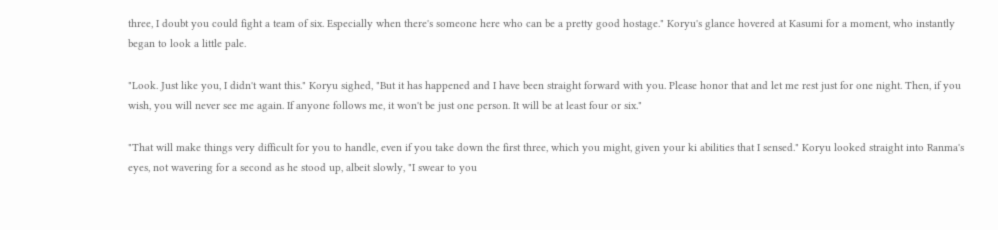three, I doubt you could fight a team of six. Especially when there's someone here who can be a pretty good hostage." Koryu's glance hovered at Kasumi for a moment, who instantly began to look a little pale.

"Look. Just like you, I didn't want this." Koryu sighed, "But it has happened and I have been straight forward with you. Please honor that and let me rest just for one night. Then, if you wish, you will never see me again. If anyone follows me, it won't be just one person. It will be at least four or six."

"That will make things very difficult for you to handle, even if you take down the first three, which you might, given your ki abilities that I sensed." Koryu looked straight into Ranma's eyes, not wavering for a second as he stood up, albeit slowly, "I swear to you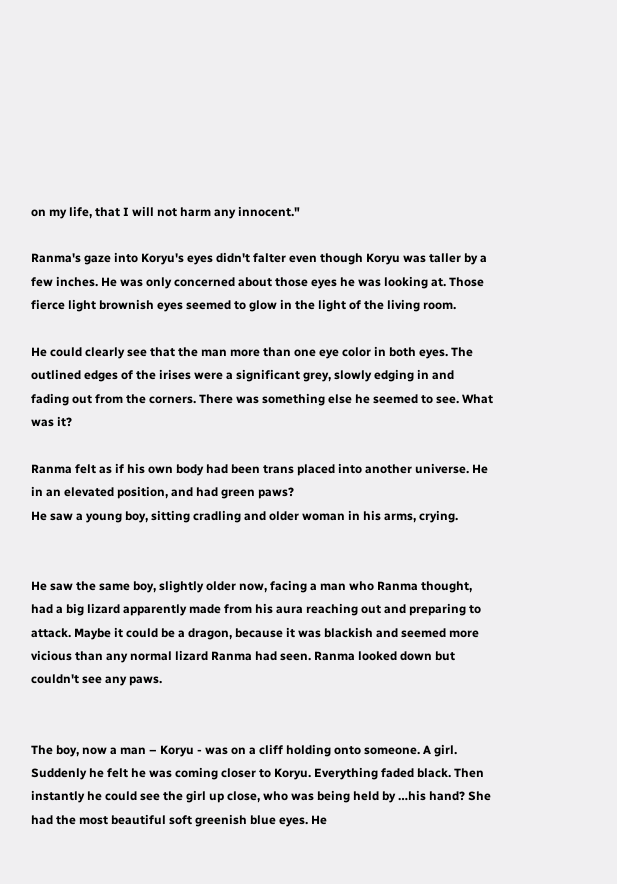on my life, that I will not harm any innocent."

Ranma's gaze into Koryu's eyes didn't falter even though Koryu was taller by a few inches. He was only concerned about those eyes he was looking at. Those fierce light brownish eyes seemed to glow in the light of the living room.

He could clearly see that the man more than one eye color in both eyes. The outlined edges of the irises were a significant grey, slowly edging in and fading out from the corners. There was something else he seemed to see. What was it?

Ranma felt as if his own body had been trans placed into another universe. He in an elevated position, and had green paws?
He saw a young boy, sitting cradling and older woman in his arms, crying.


He saw the same boy, slightly older now, facing a man who Ranma thought, had a big lizard apparently made from his aura reaching out and preparing to attack. Maybe it could be a dragon, because it was blackish and seemed more vicious than any normal lizard Ranma had seen. Ranma looked down but couldn't see any paws.


The boy, now a man – Koryu - was on a cliff holding onto someone. A girl.
Suddenly he felt he was coming closer to Koryu. Everything faded black. Then instantly he could see the girl up close, who was being held by …his hand? She had the most beautiful soft greenish blue eyes. He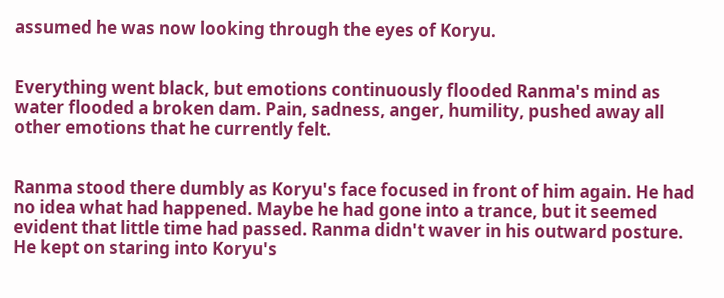assumed he was now looking through the eyes of Koryu.


Everything went black, but emotions continuously flooded Ranma's mind as water flooded a broken dam. Pain, sadness, anger, humility, pushed away all other emotions that he currently felt.


Ranma stood there dumbly as Koryu's face focused in front of him again. He had no idea what had happened. Maybe he had gone into a trance, but it seemed evident that little time had passed. Ranma didn't waver in his outward posture. He kept on staring into Koryu's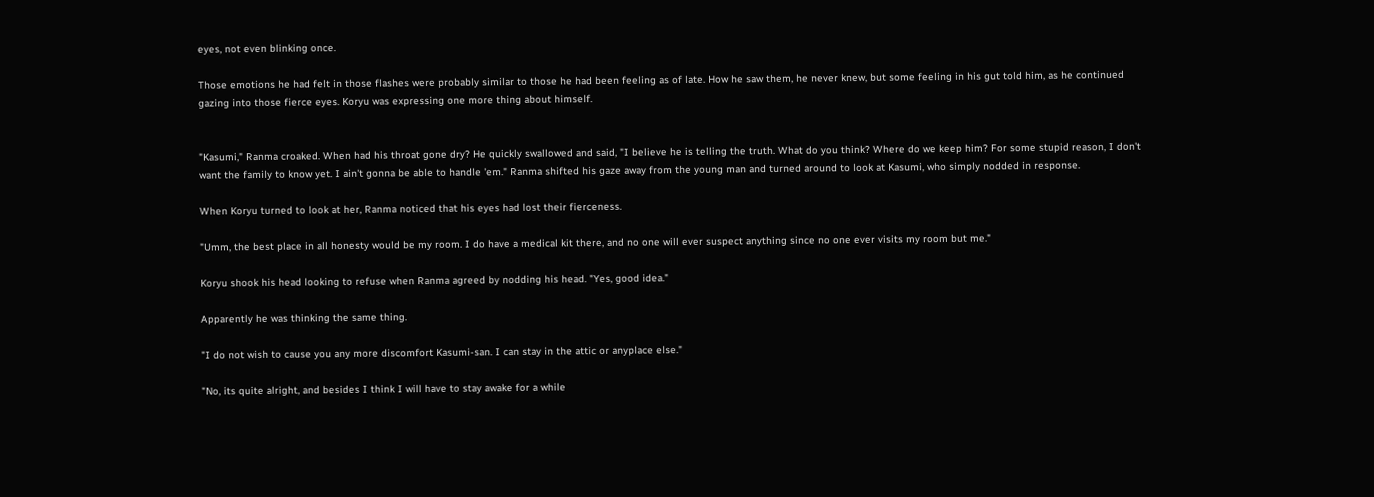eyes, not even blinking once.

Those emotions he had felt in those flashes were probably similar to those he had been feeling as of late. How he saw them, he never knew, but some feeling in his gut told him, as he continued gazing into those fierce eyes. Koryu was expressing one more thing about himself.


"Kasumi," Ranma croaked. When had his throat gone dry? He quickly swallowed and said, "I believe he is telling the truth. What do you think? Where do we keep him? For some stupid reason, I don't want the family to know yet. I ain't gonna be able to handle 'em." Ranma shifted his gaze away from the young man and turned around to look at Kasumi, who simply nodded in response.

When Koryu turned to look at her, Ranma noticed that his eyes had lost their fierceness.

"Umm, the best place in all honesty would be my room. I do have a medical kit there, and no one will ever suspect anything since no one ever visits my room but me."

Koryu shook his head looking to refuse when Ranma agreed by nodding his head. "Yes, good idea."

Apparently he was thinking the same thing.

"I do not wish to cause you any more discomfort Kasumi-san. I can stay in the attic or anyplace else."

"No, its quite alright, and besides I think I will have to stay awake for a while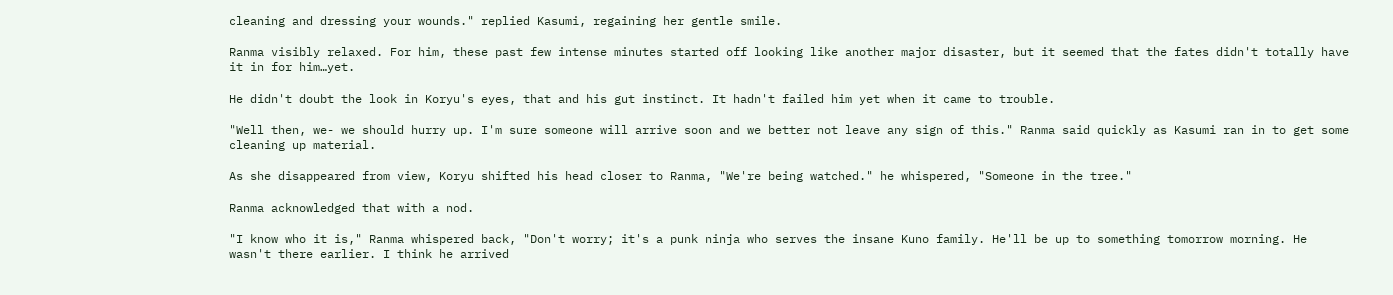cleaning and dressing your wounds." replied Kasumi, regaining her gentle smile.

Ranma visibly relaxed. For him, these past few intense minutes started off looking like another major disaster, but it seemed that the fates didn't totally have it in for him…yet.

He didn't doubt the look in Koryu's eyes, that and his gut instinct. It hadn't failed him yet when it came to trouble.

"Well then, we- we should hurry up. I'm sure someone will arrive soon and we better not leave any sign of this." Ranma said quickly as Kasumi ran in to get some cleaning up material.

As she disappeared from view, Koryu shifted his head closer to Ranma, "We're being watched." he whispered, "Someone in the tree."

Ranma acknowledged that with a nod.

"I know who it is," Ranma whispered back, "Don't worry; it's a punk ninja who serves the insane Kuno family. He'll be up to something tomorrow morning. He wasn't there earlier. I think he arrived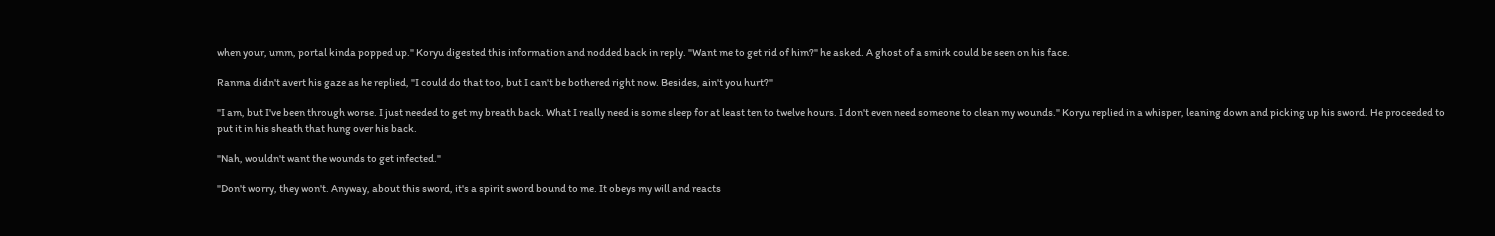when your, umm, portal kinda popped up." Koryu digested this information and nodded back in reply. "Want me to get rid of him?" he asked. A ghost of a smirk could be seen on his face.

Ranma didn't avert his gaze as he replied, "I could do that too, but I can't be bothered right now. Besides, ain't you hurt?"

"I am, but I've been through worse. I just needed to get my breath back. What I really need is some sleep for at least ten to twelve hours. I don't even need someone to clean my wounds." Koryu replied in a whisper, leaning down and picking up his sword. He proceeded to put it in his sheath that hung over his back.

"Nah, wouldn't want the wounds to get infected."

"Don't worry, they won't. Anyway, about this sword, it's a spirit sword bound to me. It obeys my will and reacts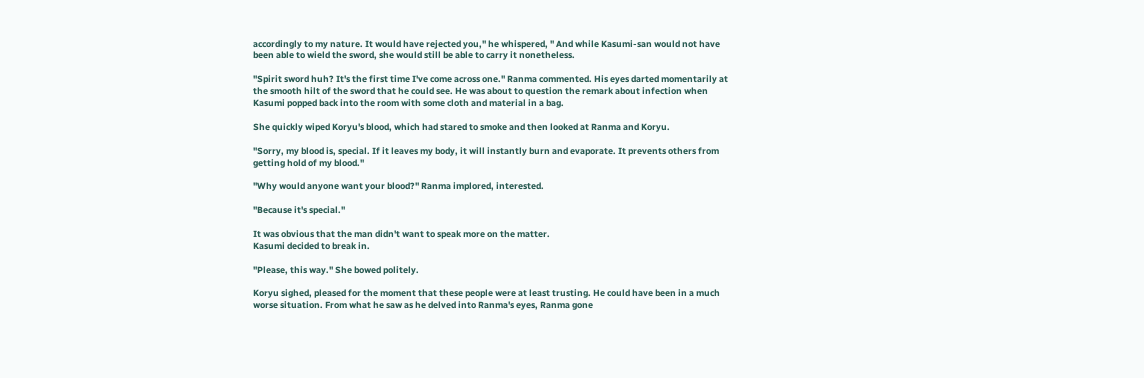accordingly to my nature. It would have rejected you," he whispered, " And while Kasumi-san would not have been able to wield the sword, she would still be able to carry it nonetheless.

"Spirit sword huh? It's the first time I've come across one." Ranma commented. His eyes darted momentarily at the smooth hilt of the sword that he could see. He was about to question the remark about infection when Kasumi popped back into the room with some cloth and material in a bag.

She quickly wiped Koryu's blood, which had stared to smoke and then looked at Ranma and Koryu.

"Sorry, my blood is, special. If it leaves my body, it will instantly burn and evaporate. It prevents others from getting hold of my blood."

"Why would anyone want your blood?" Ranma implored, interested.

"Because it's special."

It was obvious that the man didn't want to speak more on the matter.
Kasumi decided to break in.

"Please, this way." She bowed politely.

Koryu sighed, pleased for the moment that these people were at least trusting. He could have been in a much worse situation. From what he saw as he delved into Ranma's eyes, Ranma gone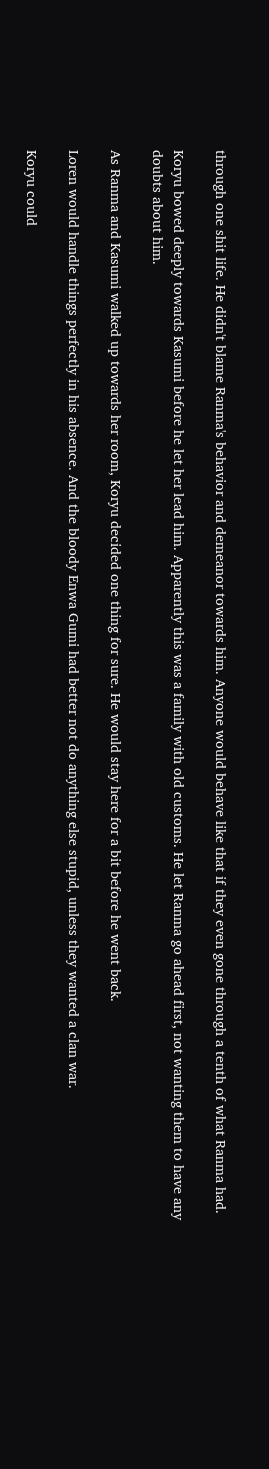through one shit life. He didn't blame Ranma's behavior and demeanor towards him. Anyone would behave like that if they even gone through a tenth of what Ranma had.

Koryu bowed deeply towards Kasumi before he let her lead him. Apparently this was a family with old customs. He let Ranma go ahead first, not wanting them to have any doubts about him.

As Ranma and Kasumi walked up towards her room, Koryu decided one thing for sure. He would stay here for a bit before he went back.

Loren would handle things perfectly in his absence. And the bloody Enwa Gumi had better not do anything else stupid, unless they wanted a clan war.

Koryu could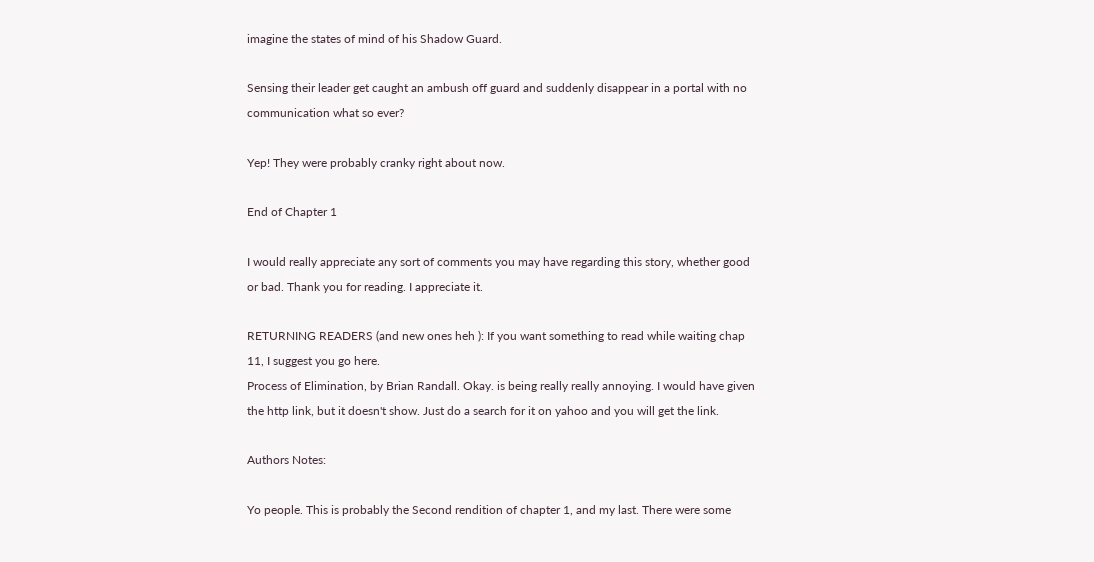imagine the states of mind of his Shadow Guard.

Sensing their leader get caught an ambush off guard and suddenly disappear in a portal with no communication what so ever?

Yep! They were probably cranky right about now.

End of Chapter 1

I would really appreciate any sort of comments you may have regarding this story, whether good or bad. Thank you for reading. I appreciate it.

RETURNING READERS (and new ones heh ): If you want something to read while waiting chap 11, I suggest you go here.
Process of Elimination, by Brian Randall. Okay. is being really really annoying. I would have given the http link, but it doesn't show. Just do a search for it on yahoo and you will get the link.

Authors Notes:

Yo people. This is probably the Second rendition of chapter 1, and my last. There were some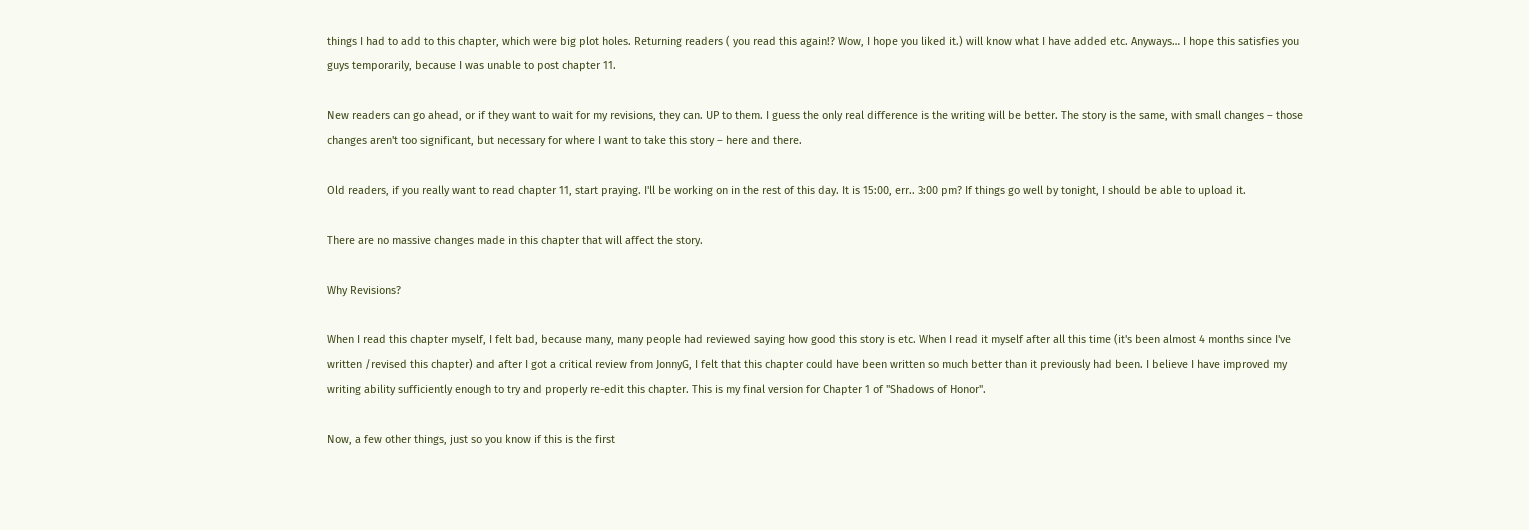things I had to add to this chapter, which were big plot holes. Returning readers ( you read this again!? Wow, I hope you liked it.) will know what I have added etc. Anyways… I hope this satisfies you guys temporarily, because I was unable to post chapter 11.

New readers can go ahead, or if they want to wait for my revisions, they can. UP to them. I guess the only real difference is the writing will be better. The story is the same, with small changes – those changes aren't too significant, but necessary for where I want to take this story – here and there.

Old readers, if you really want to read chapter 11, start praying. I'll be working on in the rest of this day. It is 15:00, err.. 3:00 pm? If things go well by tonight, I should be able to upload it.

There are no massive changes made in this chapter that will affect the story.

Why Revisions?

When I read this chapter myself, I felt bad, because many, many people had reviewed saying how good this story is etc. When I read it myself after all this time (it's been almost 4 months since I've written /revised this chapter) and after I got a critical review from JonnyG, I felt that this chapter could have been written so much better than it previously had been. I believe I have improved my writing ability sufficiently enough to try and properly re-edit this chapter. This is my final version for Chapter 1 of "Shadows of Honor".

Now, a few other things, just so you know if this is the first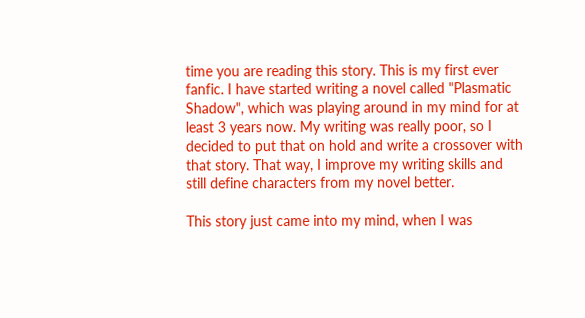time you are reading this story. This is my first ever fanfic. I have started writing a novel called "Plasmatic Shadow", which was playing around in my mind for at least 3 years now. My writing was really poor, so I decided to put that on hold and write a crossover with that story. That way, I improve my writing skills and still define characters from my novel better.

This story just came into my mind, when I was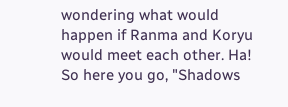wondering what would happen if Ranma and Koryu would meet each other. Ha! So here you go, "Shadows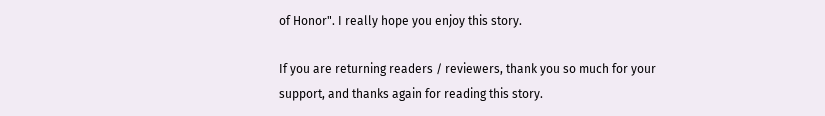of Honor". I really hope you enjoy this story.

If you are returning readers / reviewers, thank you so much for your support, and thanks again for reading this story.